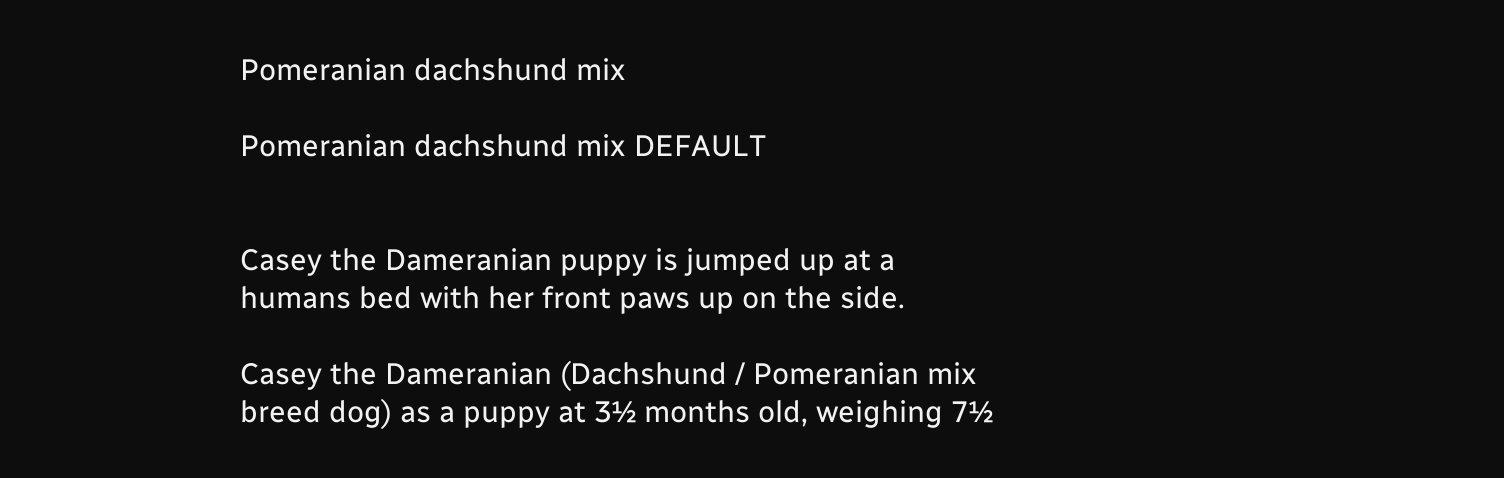Pomeranian dachshund mix

Pomeranian dachshund mix DEFAULT


Casey the Dameranian puppy is jumped up at a humans bed with her front paws up on the side.

Casey the Dameranian (Dachshund / Pomeranian mix breed dog) as a puppy at 3½ months old, weighing 7½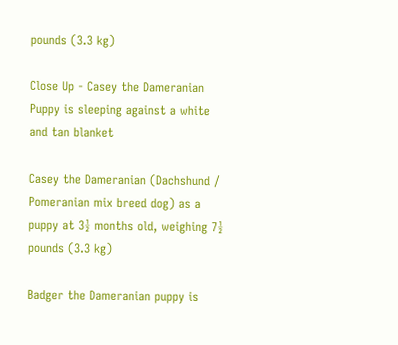pounds (3.3 kg)

Close Up - Casey the Dameranian Puppy is sleeping against a white and tan blanket

Casey the Dameranian (Dachshund / Pomeranian mix breed dog) as a puppy at 3½ months old, weighing 7½ pounds (3.3 kg)

Badger the Dameranian puppy is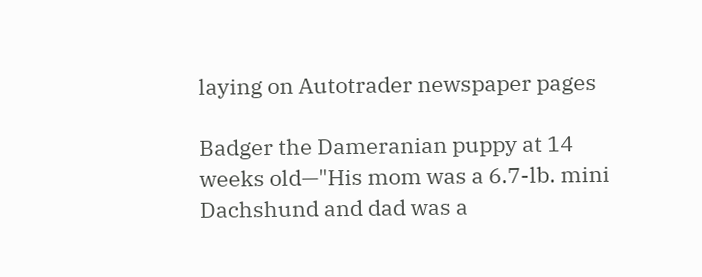laying on Autotrader newspaper pages

Badger the Dameranian puppy at 14 weeks old—"His mom was a 6.7-lb. mini Dachshund and dad was a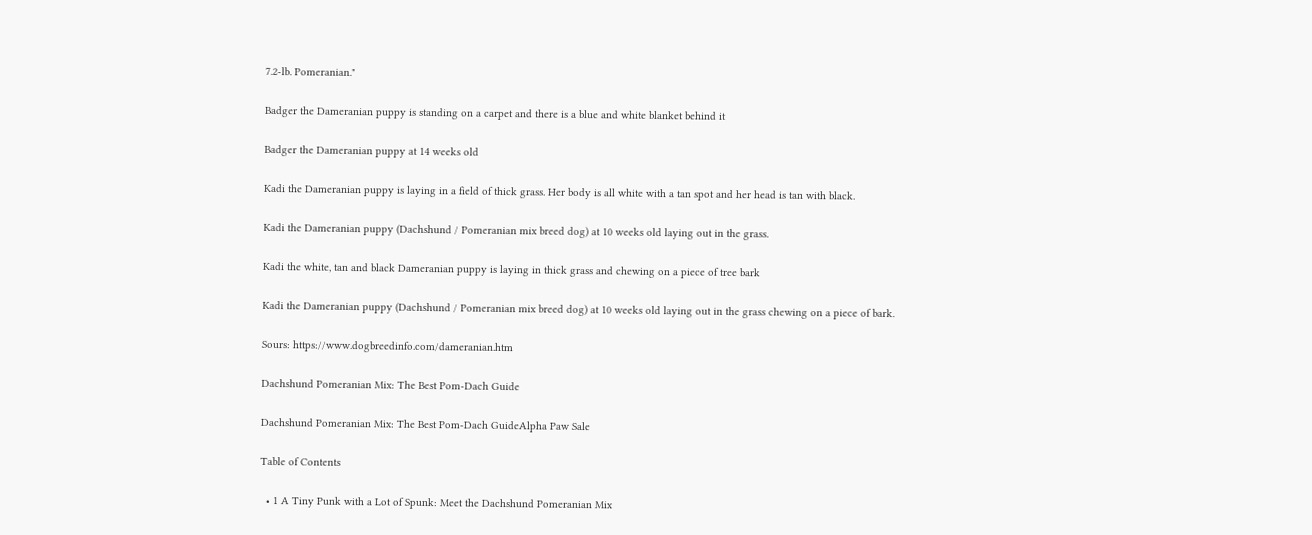7.2-lb. Pomeranian."

Badger the Dameranian puppy is standing on a carpet and there is a blue and white blanket behind it

Badger the Dameranian puppy at 14 weeks old

Kadi the Dameranian puppy is laying in a field of thick grass. Her body is all white with a tan spot and her head is tan with black.

Kadi the Dameranian puppy (Dachshund / Pomeranian mix breed dog) at 10 weeks old laying out in the grass.

Kadi the white, tan and black Dameranian puppy is laying in thick grass and chewing on a piece of tree bark

Kadi the Dameranian puppy (Dachshund / Pomeranian mix breed dog) at 10 weeks old laying out in the grass chewing on a piece of bark.

Sours: https://www.dogbreedinfo.com/dameranian.htm

Dachshund Pomeranian Mix: The Best Pom-Dach Guide

Dachshund Pomeranian Mix: The Best Pom-Dach GuideAlpha Paw Sale

Table of Contents

  • 1 A Tiny Punk with a Lot of Spunk: Meet the Dachshund Pomeranian Mix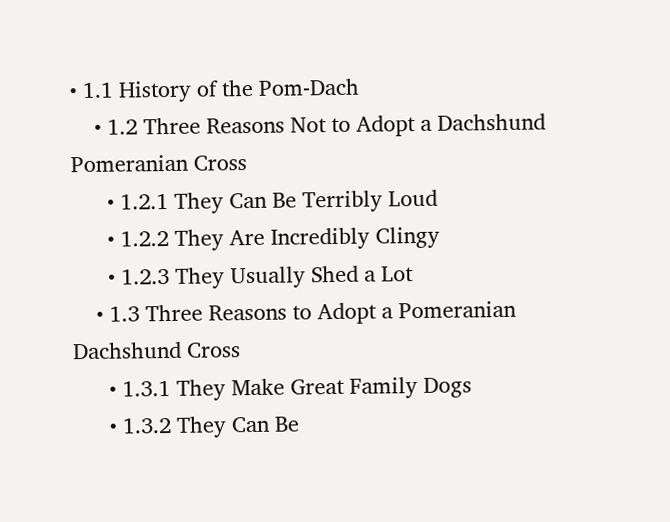• 1.1 History of the Pom-Dach
    • 1.2 Three Reasons Not to Adopt a Dachshund Pomeranian Cross
      • 1.2.1 They Can Be Terribly Loud
      • 1.2.2 They Are Incredibly Clingy
      • 1.2.3 They Usually Shed a Lot
    • 1.3 Three Reasons to Adopt a Pomeranian Dachshund Cross
      • 1.3.1 They Make Great Family Dogs
      • 1.3.2 They Can Be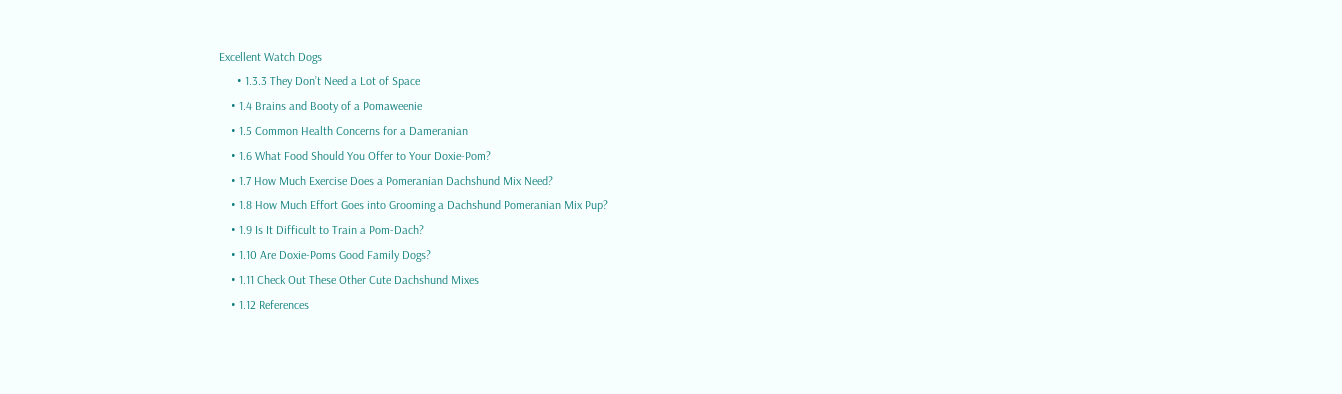Excellent Watch Dogs
      • 1.3.3 They Don’t Need a Lot of Space
    • 1.4 Brains and Booty of a Pomaweenie
    • 1.5 Common Health Concerns for a Dameranian
    • 1.6 What Food Should You Offer to Your Doxie-Pom?
    • 1.7 How Much Exercise Does a Pomeranian Dachshund Mix Need?
    • 1.8 How Much Effort Goes into Grooming a Dachshund Pomeranian Mix Pup?
    • 1.9 Is It Difficult to Train a Pom-Dach?
    • 1.10 Are Doxie-Poms Good Family Dogs?
    • 1.11 Check Out These Other Cute Dachshund Mixes
    • 1.12 References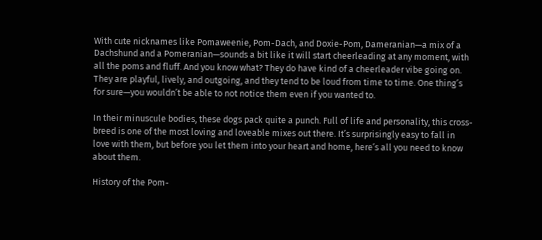With cute nicknames like Pomaweenie, Pom-Dach, and Doxie-Pom, Dameranian—a mix of a Dachshund and a Pomeranian—sounds a bit like it will start cheerleading at any moment, with all the poms and fluff. And you know what? They do have kind of a cheerleader vibe going on. They are playful, lively, and outgoing, and they tend to be loud from time to time. One thing’s for sure—you wouldn’t be able to not notice them even if you wanted to.

In their minuscule bodies, these dogs pack quite a punch. Full of life and personality, this cross-breed is one of the most loving and loveable mixes out there. It’s surprisingly easy to fall in love with them, but before you let them into your heart and home, here’s all you need to know about them.

History of the Pom-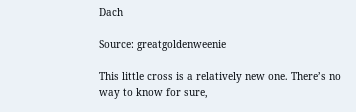Dach

Source: greatgoldenweenie

This little cross is a relatively new one. There’s no way to know for sure,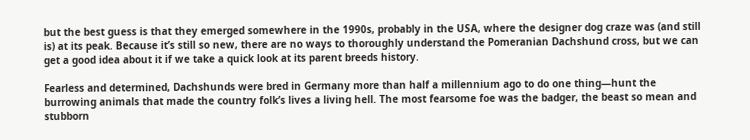but the best guess is that they emerged somewhere in the 1990s, probably in the USA, where the designer dog craze was (and still is) at its peak. Because it’s still so new, there are no ways to thoroughly understand the Pomeranian Dachshund cross, but we can get a good idea about it if we take a quick look at its parent breeds history.

Fearless and determined, Dachshunds were bred in Germany more than half a millennium ago to do one thing—hunt the burrowing animals that made the country folk’s lives a living hell. The most fearsome foe was the badger, the beast so mean and stubborn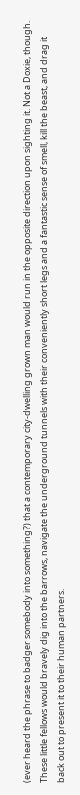(ever heard the phrase to badger somebody into something?) that a contemporary city-dwelling grown man would run in the opposite direction upon sighting it. Not a Doxie, though. These little fellows would bravely dig into the barrows, navigate the underground tunnels with their conveniently short legs and a fantastic sense of smell, kill the beast, and drag it back out to present it to their human partners.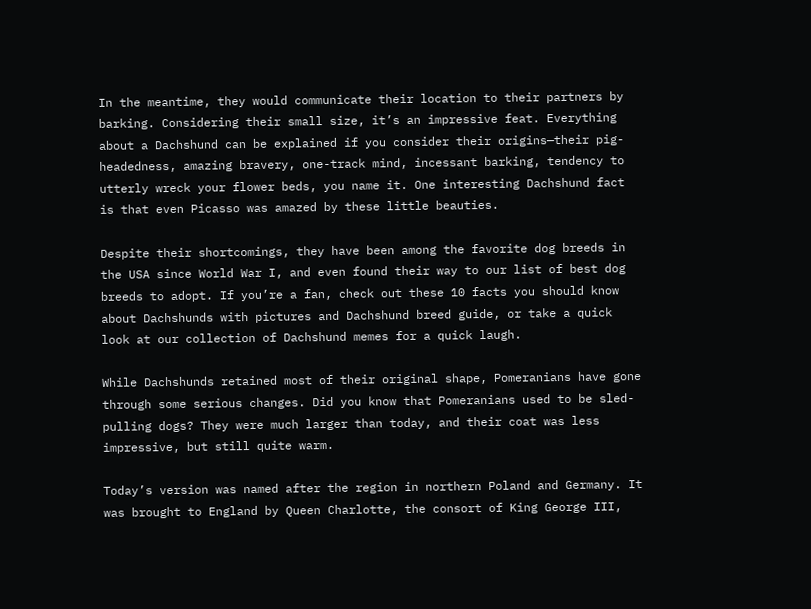In the meantime, they would communicate their location to their partners by barking. Considering their small size, it’s an impressive feat. Everything about a Dachshund can be explained if you consider their origins—their pig-headedness, amazing bravery, one-track mind, incessant barking, tendency to utterly wreck your flower beds, you name it. One interesting Dachshund fact is that even Picasso was amazed by these little beauties.

Despite their shortcomings, they have been among the favorite dog breeds in the USA since World War I, and even found their way to our list of best dog breeds to adopt. If you’re a fan, check out these 10 facts you should know about Dachshunds with pictures and Dachshund breed guide, or take a quick look at our collection of Dachshund memes for a quick laugh.

While Dachshunds retained most of their original shape, Pomeranians have gone through some serious changes. Did you know that Pomeranians used to be sled-pulling dogs? They were much larger than today, and their coat was less impressive, but still quite warm.

Today’s version was named after the region in northern Poland and Germany. It was brought to England by Queen Charlotte, the consort of King George III,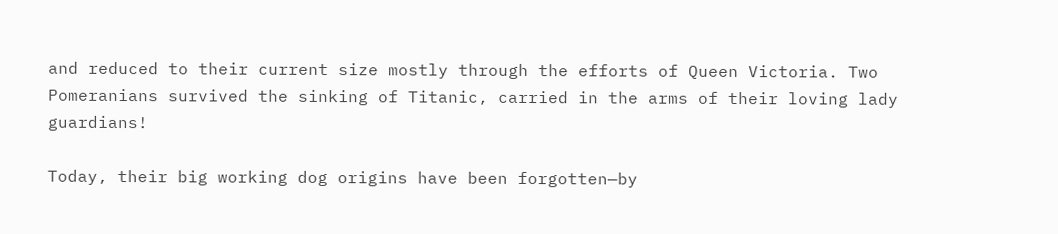and reduced to their current size mostly through the efforts of Queen Victoria. Two Pomeranians survived the sinking of Titanic, carried in the arms of their loving lady guardians!

Today, their big working dog origins have been forgotten—by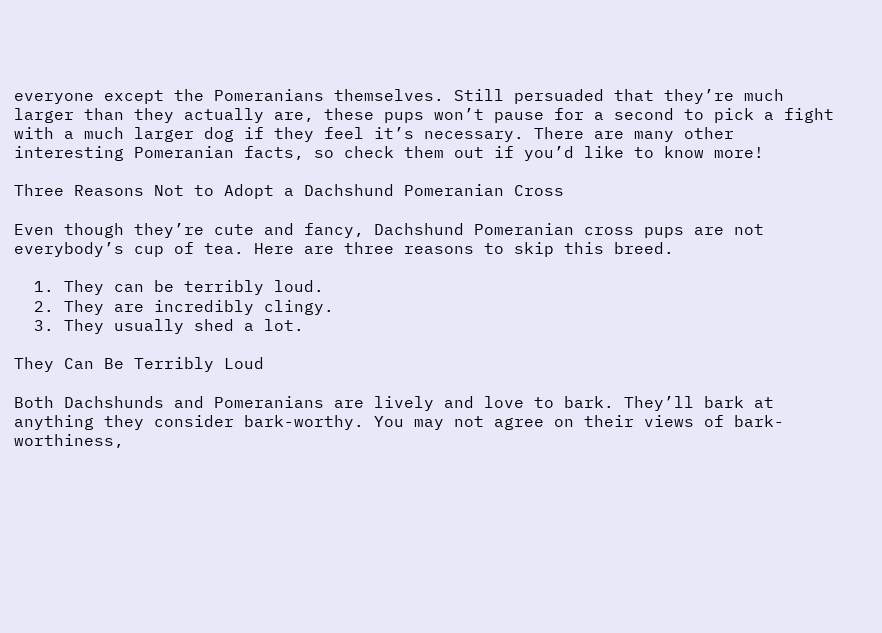everyone except the Pomeranians themselves. Still persuaded that they’re much larger than they actually are, these pups won’t pause for a second to pick a fight with a much larger dog if they feel it’s necessary. There are many other interesting Pomeranian facts, so check them out if you’d like to know more!

Three Reasons Not to Adopt a Dachshund Pomeranian Cross

Even though they’re cute and fancy, Dachshund Pomeranian cross pups are not everybody’s cup of tea. Here are three reasons to skip this breed.

  1. They can be terribly loud.
  2. They are incredibly clingy.
  3. They usually shed a lot.

They Can Be Terribly Loud

Both Dachshunds and Pomeranians are lively and love to bark. They’ll bark at anything they consider bark-worthy. You may not agree on their views of bark-worthiness,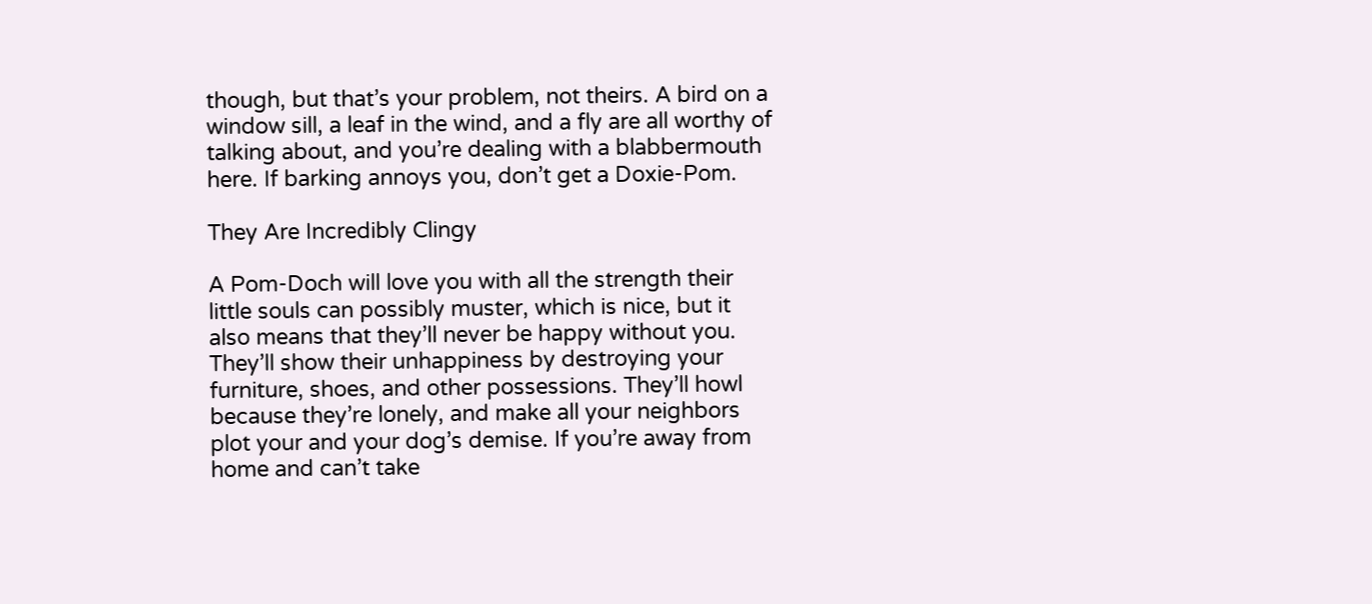though, but that’s your problem, not theirs. A bird on a window sill, a leaf in the wind, and a fly are all worthy of talking about, and you’re dealing with a blabbermouth here. If barking annoys you, don’t get a Doxie-Pom.

They Are Incredibly Clingy

A Pom-Doch will love you with all the strength their little souls can possibly muster, which is nice, but it also means that they’ll never be happy without you. They’ll show their unhappiness by destroying your furniture, shoes, and other possessions. They’ll howl because they’re lonely, and make all your neighbors plot your and your dog’s demise. If you’re away from home and can’t take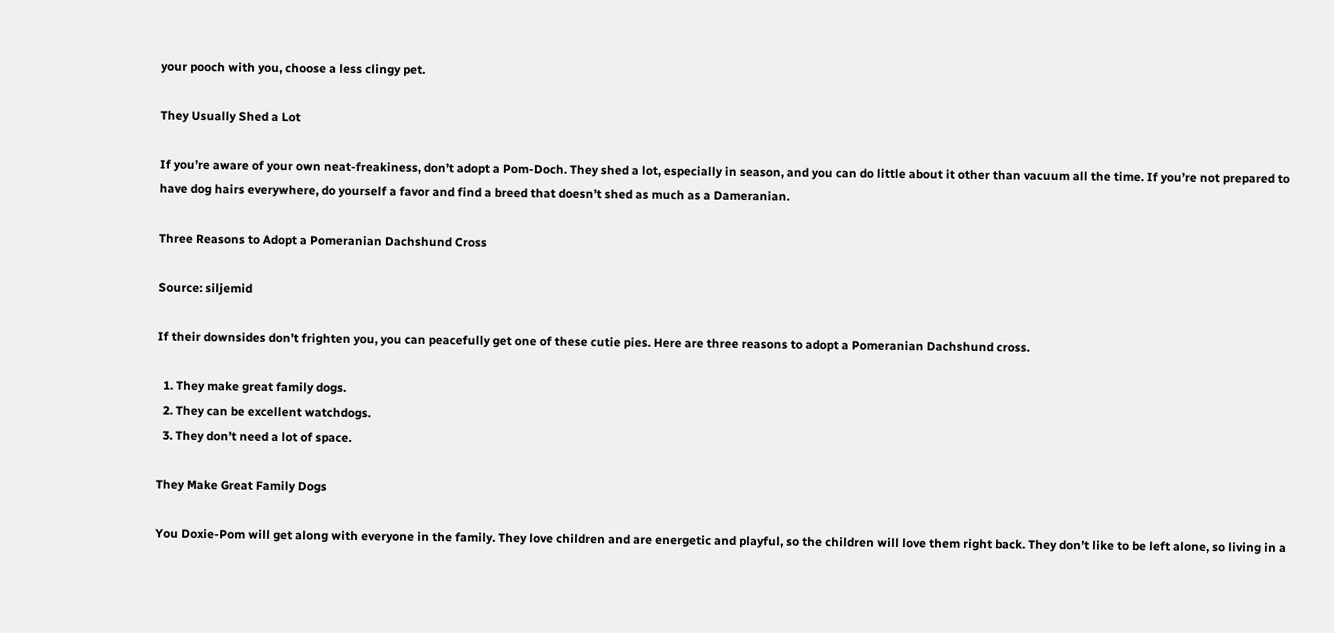your pooch with you, choose a less clingy pet.

They Usually Shed a Lot

If you’re aware of your own neat-freakiness, don’t adopt a Pom-Doch. They shed a lot, especially in season, and you can do little about it other than vacuum all the time. If you’re not prepared to have dog hairs everywhere, do yourself a favor and find a breed that doesn’t shed as much as a Dameranian.

Three Reasons to Adopt a Pomeranian Dachshund Cross

Source: siljemid

If their downsides don’t frighten you, you can peacefully get one of these cutie pies. Here are three reasons to adopt a Pomeranian Dachshund cross.

  1. They make great family dogs.
  2. They can be excellent watchdogs.
  3. They don’t need a lot of space.

They Make Great Family Dogs

You Doxie-Pom will get along with everyone in the family. They love children and are energetic and playful, so the children will love them right back. They don’t like to be left alone, so living in a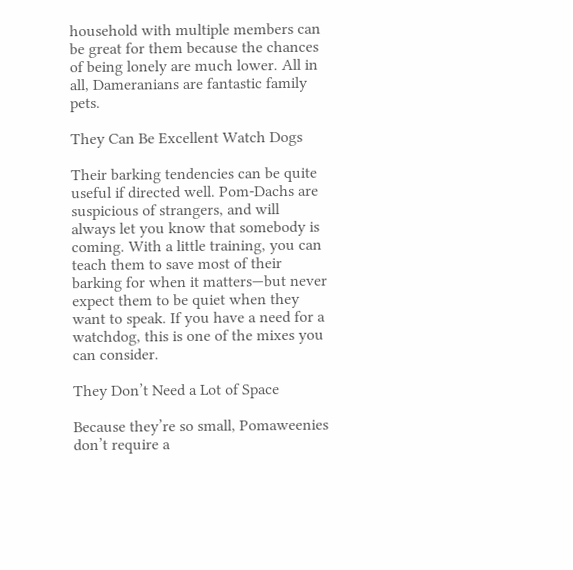household with multiple members can be great for them because the chances of being lonely are much lower. All in all, Dameranians are fantastic family pets.

They Can Be Excellent Watch Dogs

Their barking tendencies can be quite useful if directed well. Pom-Dachs are suspicious of strangers, and will always let you know that somebody is coming. With a little training, you can teach them to save most of their barking for when it matters—but never expect them to be quiet when they want to speak. If you have a need for a watchdog, this is one of the mixes you can consider.

They Don’t Need a Lot of Space

Because they’re so small, Pomaweenies don’t require a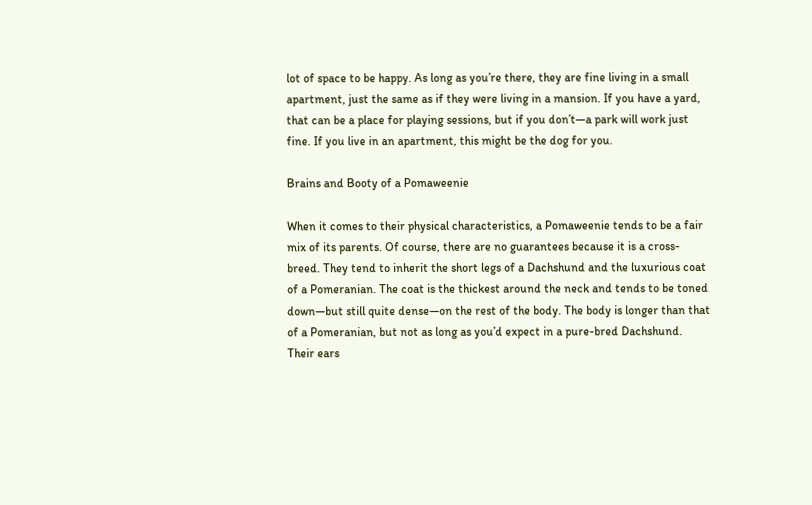lot of space to be happy. As long as you’re there, they are fine living in a small apartment, just the same as if they were living in a mansion. If you have a yard, that can be a place for playing sessions, but if you don’t—a park will work just fine. If you live in an apartment, this might be the dog for you.

Brains and Booty of a Pomaweenie

When it comes to their physical characteristics, a Pomaweenie tends to be a fair mix of its parents. Of course, there are no guarantees because it is a cross-breed. They tend to inherit the short legs of a Dachshund and the luxurious coat of a Pomeranian. The coat is the thickest around the neck and tends to be toned down—but still quite dense—on the rest of the body. The body is longer than that of a Pomeranian, but not as long as you’d expect in a pure-bred Dachshund. Their ears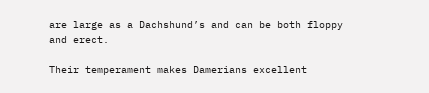are large as a Dachshund’s and can be both floppy and erect.

Their temperament makes Damerians excellent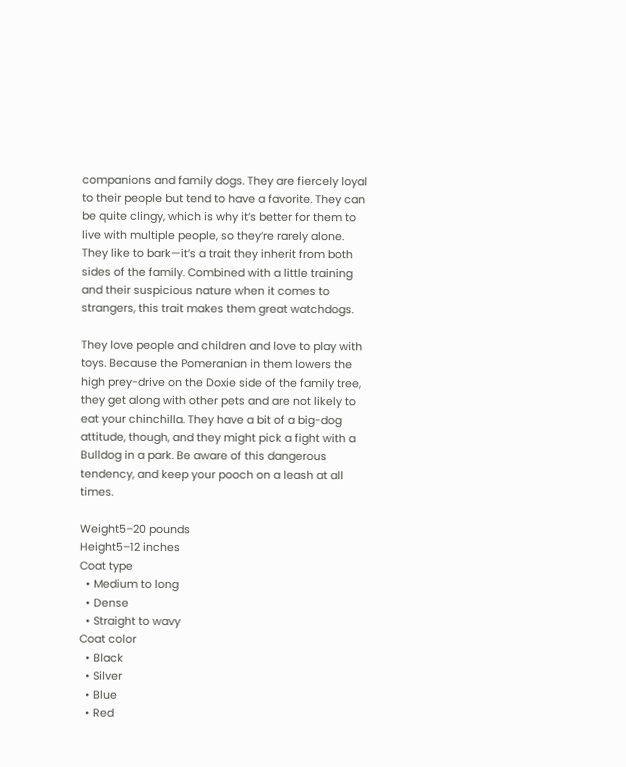companions and family dogs. They are fiercely loyal to their people but tend to have a favorite. They can be quite clingy, which is why it’s better for them to live with multiple people, so they’re rarely alone. They like to bark—it’s a trait they inherit from both sides of the family. Combined with a little training and their suspicious nature when it comes to strangers, this trait makes them great watchdogs.

They love people and children and love to play with toys. Because the Pomeranian in them lowers the high prey-drive on the Doxie side of the family tree, they get along with other pets and are not likely to eat your chinchilla. They have a bit of a big-dog attitude, though, and they might pick a fight with a Bulldog in a park. Be aware of this dangerous tendency, and keep your pooch on a leash at all times.

Weight5–20 pounds
Height5–12 inches
Coat type
  • Medium to long
  • Dense
  • Straight to wavy
Coat color
  • Black
  • Silver
  • Blue
  • Red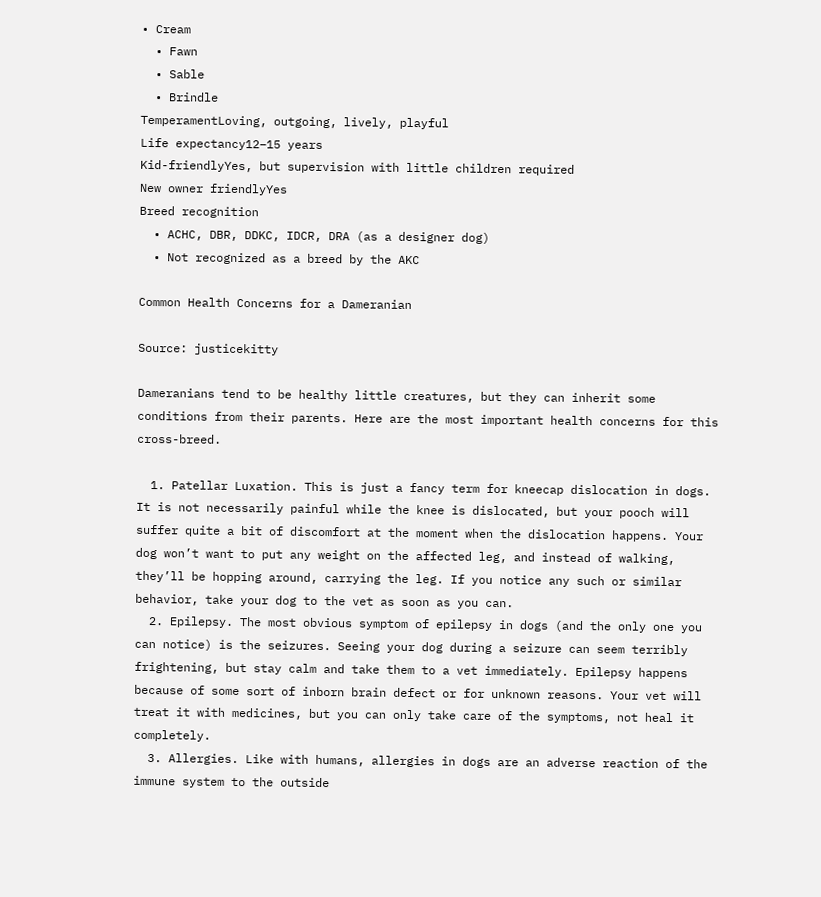• Cream
  • Fawn
  • Sable
  • Brindle
TemperamentLoving, outgoing, lively, playful
Life expectancy12–15 years
Kid-friendlyYes, but supervision with little children required
New owner friendlyYes
Breed recognition
  • ACHC, DBR, DDKC, IDCR, DRA (as a designer dog)
  • Not recognized as a breed by the AKC

Common Health Concerns for a Dameranian

Source: justicekitty

Dameranians tend to be healthy little creatures, but they can inherit some conditions from their parents. Here are the most important health concerns for this cross-breed.

  1. Patellar Luxation. This is just a fancy term for kneecap dislocation in dogs. It is not necessarily painful while the knee is dislocated, but your pooch will suffer quite a bit of discomfort at the moment when the dislocation happens. Your dog won’t want to put any weight on the affected leg, and instead of walking, they’ll be hopping around, carrying the leg. If you notice any such or similar behavior, take your dog to the vet as soon as you can.
  2. Epilepsy. The most obvious symptom of epilepsy in dogs (and the only one you can notice) is the seizures. Seeing your dog during a seizure can seem terribly frightening, but stay calm and take them to a vet immediately. Epilepsy happens because of some sort of inborn brain defect or for unknown reasons. Your vet will treat it with medicines, but you can only take care of the symptoms, not heal it completely.
  3. Allergies. Like with humans, allergies in dogs are an adverse reaction of the immune system to the outside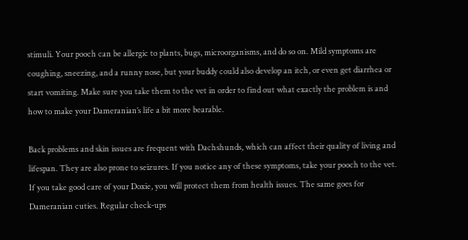stimuli. Your pooch can be allergic to plants, bugs, microorganisms, and do so on. Mild symptoms are coughing, sneezing, and a runny nose, but your buddy could also develop an itch, or even get diarrhea or start vomiting. Make sure you take them to the vet in order to find out what exactly the problem is and how to make your Dameranian’s life a bit more bearable.

Back problems and skin issues are frequent with Dachshunds, which can affect their quality of living and lifespan. They are also prone to seizures. If you notice any of these symptoms, take your pooch to the vet. If you take good care of your Doxie, you will protect them from health issues. The same goes for Dameranian cuties. Regular check-ups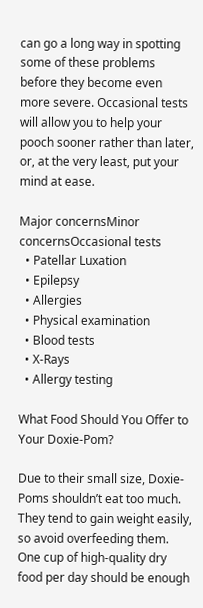can go a long way in spotting some of these problems before they become even more severe. Occasional tests will allow you to help your pooch sooner rather than later, or, at the very least, put your mind at ease.

Major concernsMinor concernsOccasional tests
  • Patellar Luxation
  • Epilepsy
  • Allergies
  • Physical examination
  • Blood tests
  • X-Rays
  • Allergy testing

What Food Should You Offer to Your Doxie-Pom?

Due to their small size, Doxie-Poms shouldn’t eat too much. They tend to gain weight easily, so avoid overfeeding them. One cup of high-quality dry food per day should be enough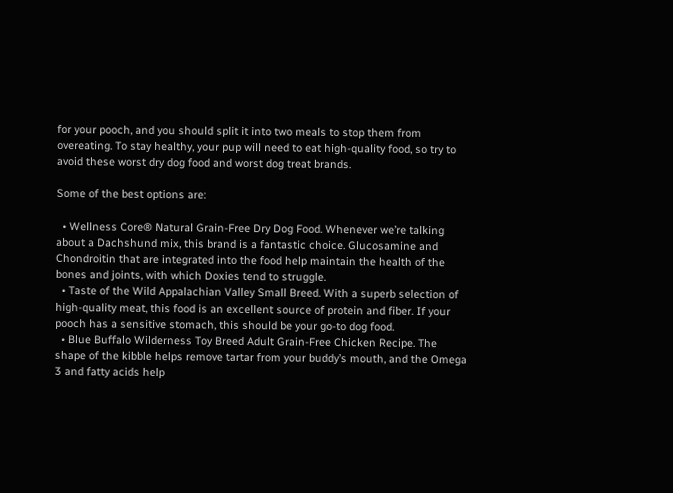for your pooch, and you should split it into two meals to stop them from overeating. To stay healthy, your pup will need to eat high-quality food, so try to avoid these worst dry dog food and worst dog treat brands.

Some of the best options are:

  • Wellness Core® Natural Grain-Free Dry Dog Food. Whenever we’re talking about a Dachshund mix, this brand is a fantastic choice. Glucosamine and Chondroitin that are integrated into the food help maintain the health of the bones and joints, with which Doxies tend to struggle.
  • Taste of the Wild Appalachian Valley Small Breed. With a superb selection of high-quality meat, this food is an excellent source of protein and fiber. If your pooch has a sensitive stomach, this should be your go-to dog food.
  • Blue Buffalo Wilderness Toy Breed Adult Grain-Free Chicken Recipe. The shape of the kibble helps remove tartar from your buddy’s mouth, and the Omega 3 and fatty acids help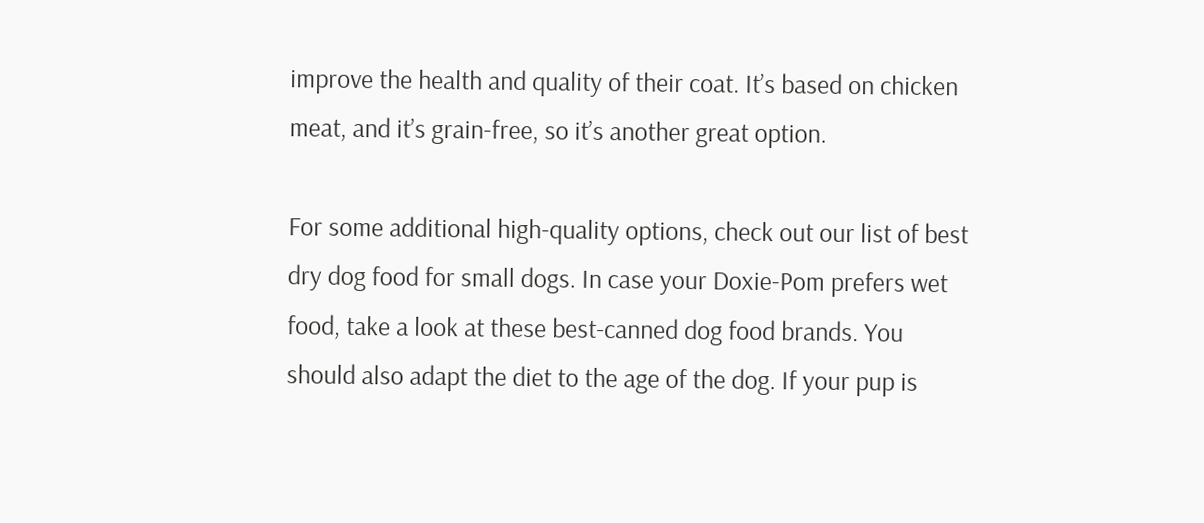improve the health and quality of their coat. It’s based on chicken meat, and it’s grain-free, so it’s another great option.

For some additional high-quality options, check out our list of best dry dog food for small dogs. In case your Doxie-Pom prefers wet food, take a look at these best-canned dog food brands. You should also adapt the diet to the age of the dog. If your pup is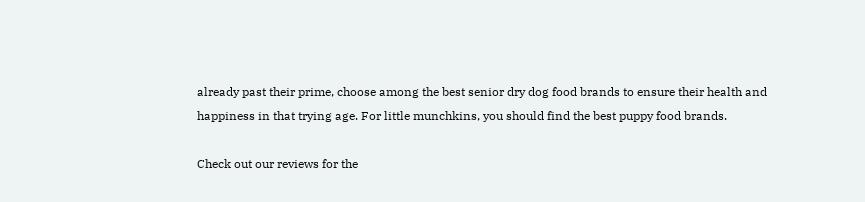already past their prime, choose among the best senior dry dog food brands to ensure their health and happiness in that trying age. For little munchkins, you should find the best puppy food brands.

Check out our reviews for the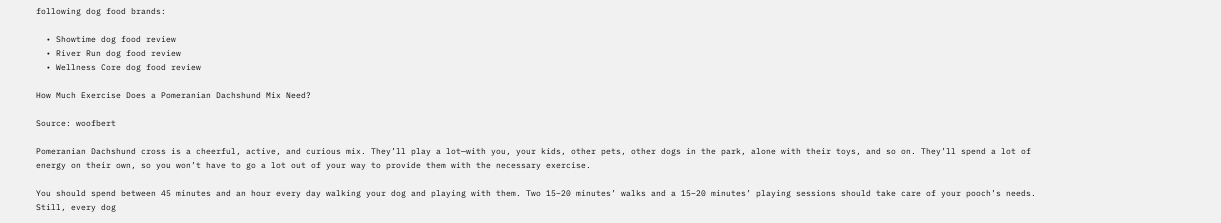following dog food brands:

  • Showtime dog food review
  • River Run dog food review
  • Wellness Core dog food review

How Much Exercise Does a Pomeranian Dachshund Mix Need?

Source: woofbert

Pomeranian Dachshund cross is a cheerful, active, and curious mix. They’ll play a lot—with you, your kids, other pets, other dogs in the park, alone with their toys, and so on. They’ll spend a lot of energy on their own, so you won’t have to go a lot out of your way to provide them with the necessary exercise.

You should spend between 45 minutes and an hour every day walking your dog and playing with them. Two 15–20 minutes’ walks and a 15–20 minutes’ playing sessions should take care of your pooch’s needs. Still, every dog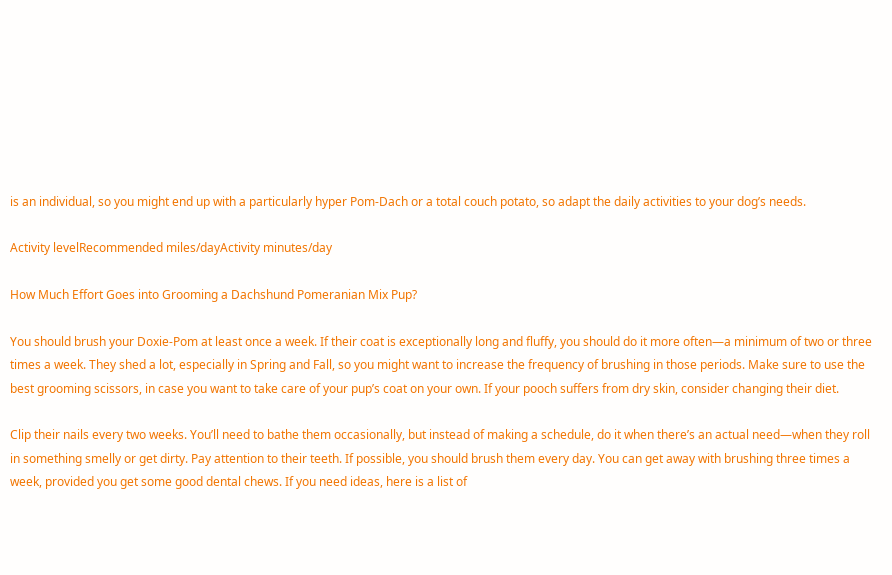is an individual, so you might end up with a particularly hyper Pom-Dach or a total couch potato, so adapt the daily activities to your dog’s needs.

Activity levelRecommended miles/dayActivity minutes/day

How Much Effort Goes into Grooming a Dachshund Pomeranian Mix Pup?

You should brush your Doxie-Pom at least once a week. If their coat is exceptionally long and fluffy, you should do it more often—a minimum of two or three times a week. They shed a lot, especially in Spring and Fall, so you might want to increase the frequency of brushing in those periods. Make sure to use the best grooming scissors, in case you want to take care of your pup’s coat on your own. If your pooch suffers from dry skin, consider changing their diet.

Clip their nails every two weeks. You’ll need to bathe them occasionally, but instead of making a schedule, do it when there’s an actual need—when they roll in something smelly or get dirty. Pay attention to their teeth. If possible, you should brush them every day. You can get away with brushing three times a week, provided you get some good dental chews. If you need ideas, here is a list of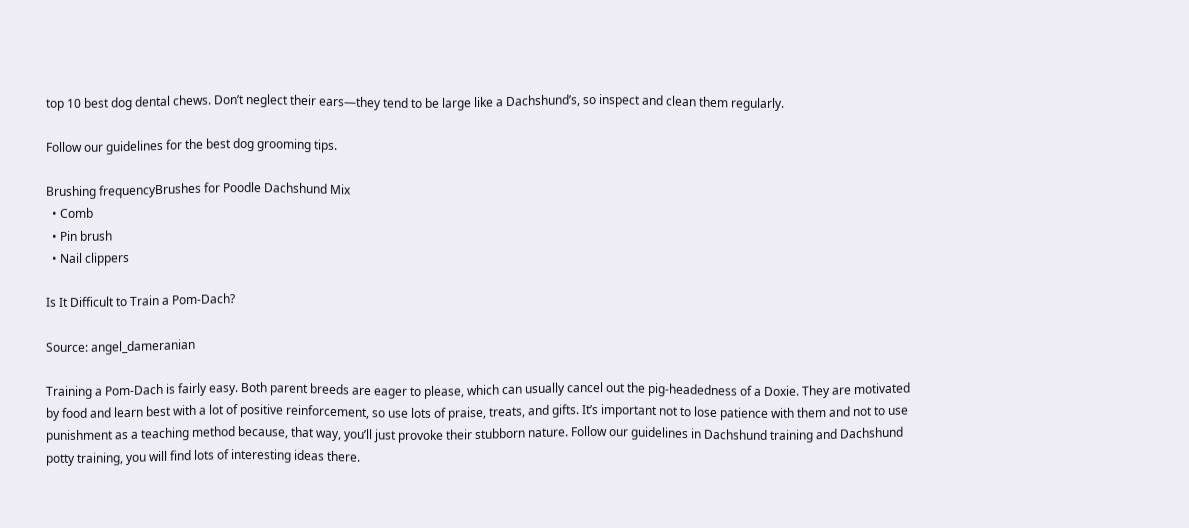top 10 best dog dental chews. Don’t neglect their ears—they tend to be large like a Dachshund’s, so inspect and clean them regularly.

Follow our guidelines for the best dog grooming tips.

Brushing frequencyBrushes for Poodle Dachshund Mix
  • Comb
  • Pin brush
  • Nail clippers

Is It Difficult to Train a Pom-Dach?

Source: angel_dameranian

Training a Pom-Dach is fairly easy. Both parent breeds are eager to please, which can usually cancel out the pig-headedness of a Doxie. They are motivated by food and learn best with a lot of positive reinforcement, so use lots of praise, treats, and gifts. It’s important not to lose patience with them and not to use punishment as a teaching method because, that way, you’ll just provoke their stubborn nature. Follow our guidelines in Dachshund training and Dachshund potty training, you will find lots of interesting ideas there.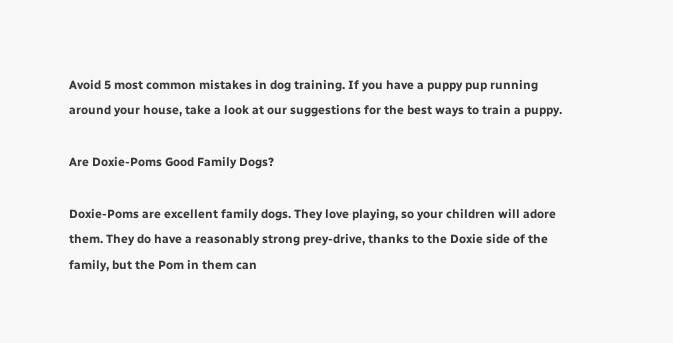Avoid 5 most common mistakes in dog training. If you have a puppy pup running around your house, take a look at our suggestions for the best ways to train a puppy.

Are Doxie-Poms Good Family Dogs?

Doxie-Poms are excellent family dogs. They love playing, so your children will adore them. They do have a reasonably strong prey-drive, thanks to the Doxie side of the family, but the Pom in them can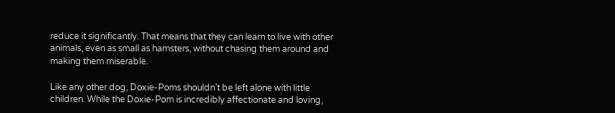reduce it significantly. That means that they can learn to live with other animals, even as small as hamsters, without chasing them around and making them miserable.

Like any other dog, Doxie-Poms shouldn’t be left alone with little children. While the Doxie-Pom is incredibly affectionate and loving,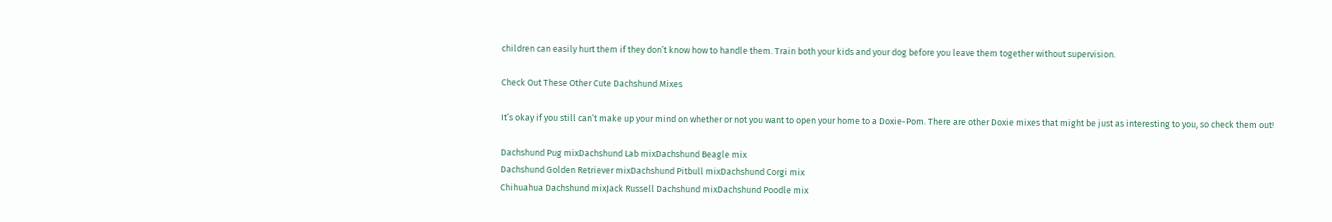children can easily hurt them if they don’t know how to handle them. Train both your kids and your dog before you leave them together without supervision.

Check Out These Other Cute Dachshund Mixes

It’s okay if you still can’t make up your mind on whether or not you want to open your home to a Doxie-Pom. There are other Doxie mixes that might be just as interesting to you, so check them out!

Dachshund Pug mixDachshund Lab mixDachshund Beagle mix
Dachshund Golden Retriever mixDachshund Pitbull mixDachshund Corgi mix
Chihuahua Dachshund mixJack Russell Dachshund mixDachshund Poodle mix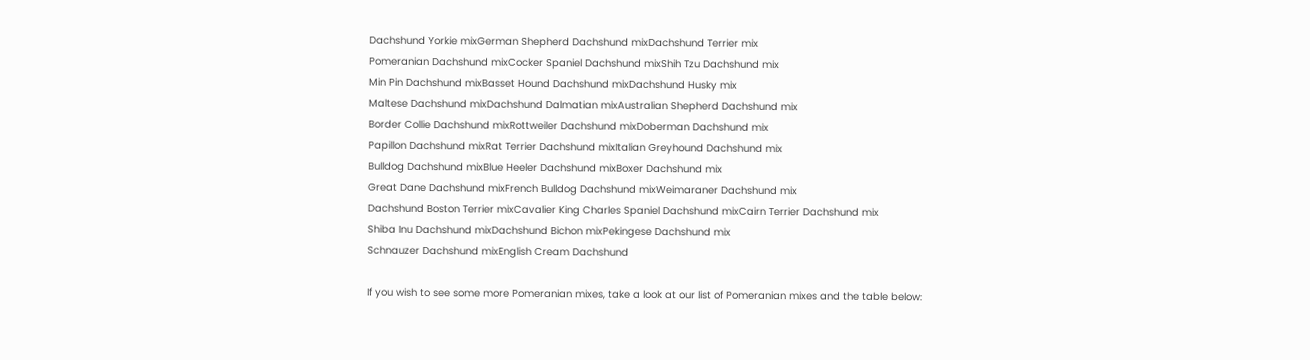Dachshund Yorkie mixGerman Shepherd Dachshund mixDachshund Terrier mix
Pomeranian Dachshund mixCocker Spaniel Dachshund mixShih Tzu Dachshund mix
Min Pin Dachshund mixBasset Hound Dachshund mixDachshund Husky mix
Maltese Dachshund mixDachshund Dalmatian mixAustralian Shepherd Dachshund mix
Border Collie Dachshund mixRottweiler Dachshund mixDoberman Dachshund mix
Papillon Dachshund mixRat Terrier Dachshund mixItalian Greyhound Dachshund mix
Bulldog Dachshund mixBlue Heeler Dachshund mixBoxer Dachshund mix
Great Dane Dachshund mixFrench Bulldog Dachshund mixWeimaraner Dachshund mix
Dachshund Boston Terrier mixCavalier King Charles Spaniel Dachshund mixCairn Terrier Dachshund mix
Shiba Inu Dachshund mixDachshund Bichon mixPekingese Dachshund mix
Schnauzer Dachshund mixEnglish Cream Dachshund

If you wish to see some more Pomeranian mixes, take a look at our list of Pomeranian mixes and the table below: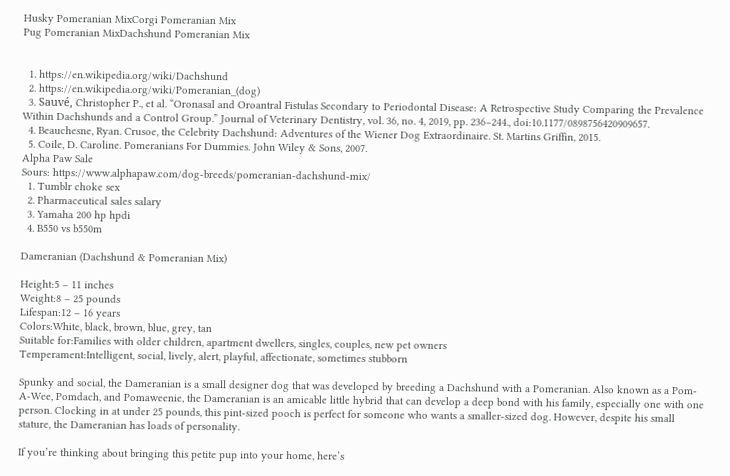Husky Pomeranian MixCorgi Pomeranian Mix
Pug Pomeranian MixDachshund Pomeranian Mix


  1. https://en.wikipedia.org/wiki/Dachshund
  2. https://en.wikipedia.org/wiki/Pomeranian_(dog)
  3. Sauvé, Christopher P., et al. “Oronasal and Oroantral Fistulas Secondary to Periodontal Disease: A Retrospective Study Comparing the Prevalence Within Dachshunds and a Control Group.” Journal of Veterinary Dentistry, vol. 36, no. 4, 2019, pp. 236–244., doi:10.1177/0898756420909657.
  4. Beauchesne, Ryan. Crusoe, the Celebrity Dachshund: Adventures of the Wiener Dog Extraordinaire. St. Martins Griffin, 2015.
  5. Coile, D. Caroline. Pomeranians For Dummies. John Wiley & Sons, 2007.
Alpha Paw Sale
Sours: https://www.alphapaw.com/dog-breeds/pomeranian-dachshund-mix/
  1. Tumblr choke sex
  2. Pharmaceutical sales salary
  3. Yamaha 200 hp hpdi
  4. B550 vs b550m

Dameranian (Dachshund & Pomeranian Mix)

Height:5 – 11 inches
Weight:8 – 25 pounds
Lifespan:12 – 16 years
Colors:White, black, brown, blue, grey, tan
Suitable for:Families with older children, apartment dwellers, singles, couples, new pet owners
Temperament:Intelligent, social, lively, alert, playful, affectionate, sometimes stubborn

Spunky and social, the Dameranian is a small designer dog that was developed by breeding a Dachshund with a Pomeranian. Also known as a Pom-A-Wee, Pomdach, and Pomaweenie, the Dameranian is an amicable little hybrid that can develop a deep bond with his family, especially one with one person. Clocking in at under 25 pounds, this pint-sized pooch is perfect for someone who wants a smaller-sized dog. However, despite his small stature, the Dameranian has loads of personality.

If you’re thinking about bringing this petite pup into your home, here’s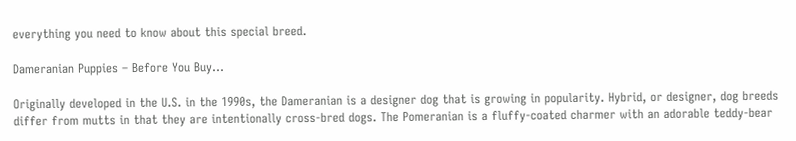everything you need to know about this special breed.

Dameranian Puppies – Before You Buy…

Originally developed in the U.S. in the 1990s, the Dameranian is a designer dog that is growing in popularity. Hybrid, or designer, dog breeds differ from mutts in that they are intentionally cross-bred dogs. The Pomeranian is a fluffy-coated charmer with an adorable teddy-bear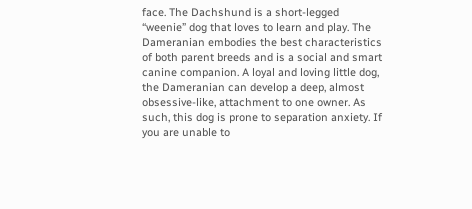face. The Dachshund is a short-legged “weenie” dog that loves to learn and play. The Dameranian embodies the best characteristics of both parent breeds and is a social and smart canine companion. A loyal and loving little dog, the Dameranian can develop a deep, almost obsessive-like, attachment to one owner. As such, this dog is prone to separation anxiety. If you are unable to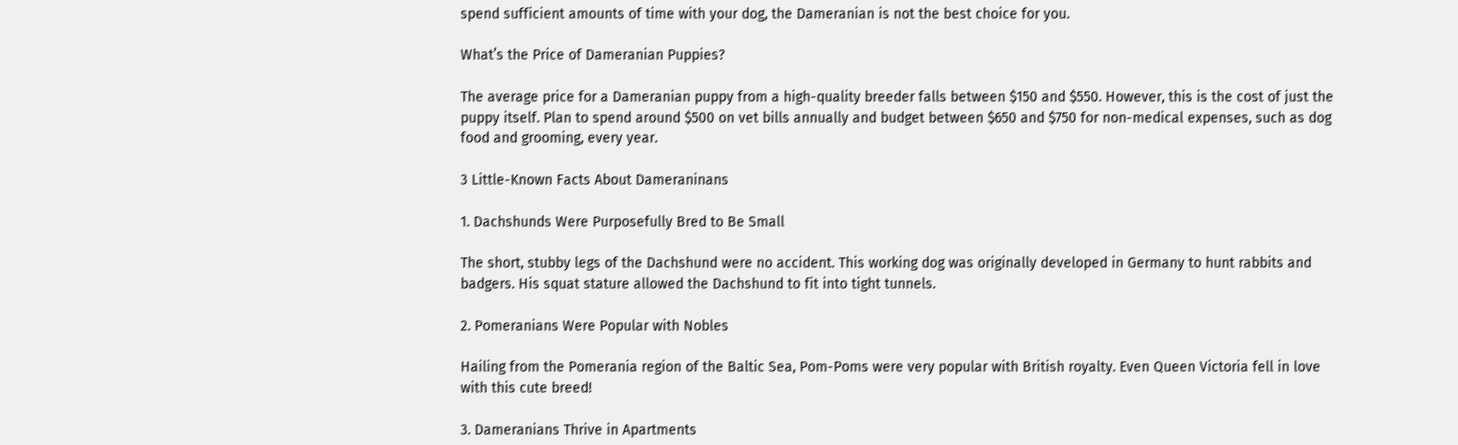spend sufficient amounts of time with your dog, the Dameranian is not the best choice for you.

What’s the Price of Dameranian Puppies?

The average price for a Dameranian puppy from a high-quality breeder falls between $150 and $550. However, this is the cost of just the puppy itself. Plan to spend around $500 on vet bills annually and budget between $650 and $750 for non-medical expenses, such as dog food and grooming, every year.

3 Little-Known Facts About Dameraninans

1. Dachshunds Were Purposefully Bred to Be Small

The short, stubby legs of the Dachshund were no accident. This working dog was originally developed in Germany to hunt rabbits and badgers. His squat stature allowed the Dachshund to fit into tight tunnels.

2. Pomeranians Were Popular with Nobles

Hailing from the Pomerania region of the Baltic Sea, Pom-Poms were very popular with British royalty. Even Queen Victoria fell in love with this cute breed!

3. Dameranians Thrive in Apartments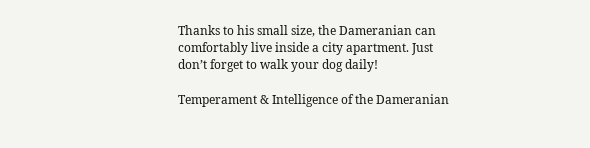Thanks to his small size, the Dameranian can comfortably live inside a city apartment. Just don’t forget to walk your dog daily!

Temperament & Intelligence of the Dameranian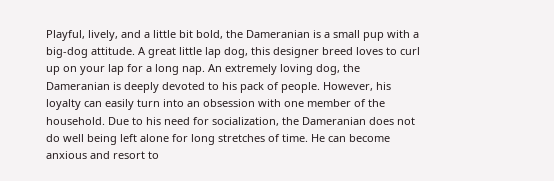Playful, lively, and a little bit bold, the Dameranian is a small pup with a big-dog attitude. A great little lap dog, this designer breed loves to curl up on your lap for a long nap. An extremely loving dog, the Dameranian is deeply devoted to his pack of people. However, his loyalty can easily turn into an obsession with one member of the household. Due to his need for socialization, the Dameranian does not do well being left alone for long stretches of time. He can become anxious and resort to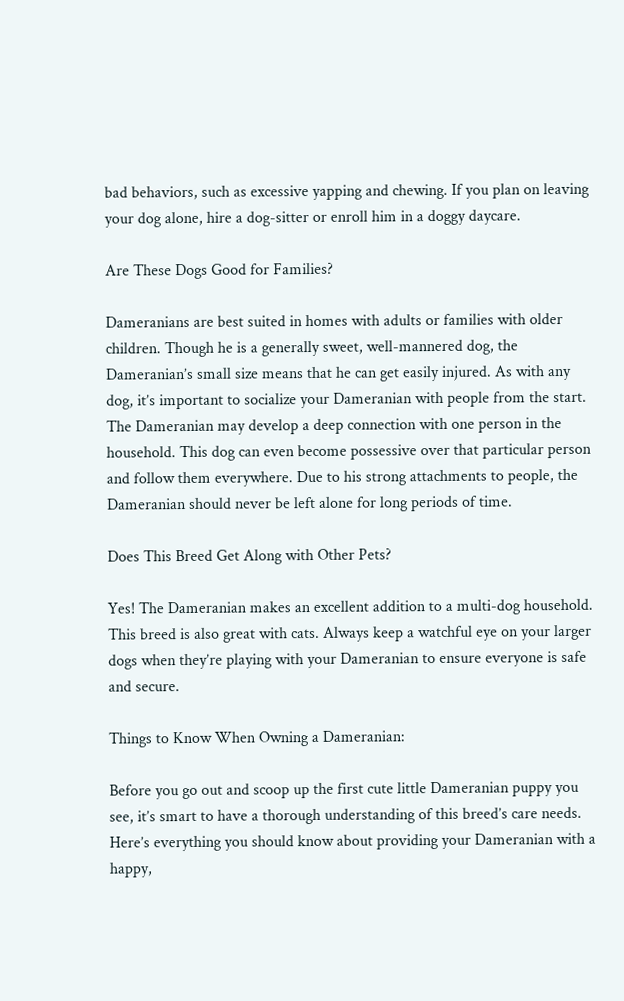bad behaviors, such as excessive yapping and chewing. If you plan on leaving your dog alone, hire a dog-sitter or enroll him in a doggy daycare.

Are These Dogs Good for Families?

Dameranians are best suited in homes with adults or families with older children. Though he is a generally sweet, well-mannered dog, the Dameranian’s small size means that he can get easily injured. As with any dog, it’s important to socialize your Dameranian with people from the start. The Dameranian may develop a deep connection with one person in the household. This dog can even become possessive over that particular person and follow them everywhere. Due to his strong attachments to people, the Dameranian should never be left alone for long periods of time.

Does This Breed Get Along with Other Pets?

Yes! The Dameranian makes an excellent addition to a multi-dog household. This breed is also great with cats. Always keep a watchful eye on your larger dogs when they’re playing with your Dameranian to ensure everyone is safe and secure.

Things to Know When Owning a Dameranian:

Before you go out and scoop up the first cute little Dameranian puppy you see, it’s smart to have a thorough understanding of this breed’s care needs. Here’s everything you should know about providing your Dameranian with a happy,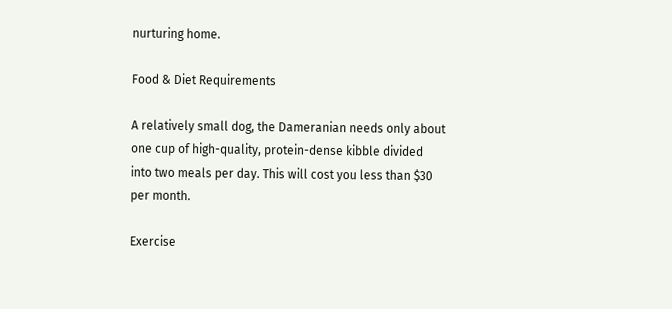nurturing home.

Food & Diet Requirements

A relatively small dog, the Dameranian needs only about one cup of high-quality, protein-dense kibble divided into two meals per day. This will cost you less than $30 per month.

Exercise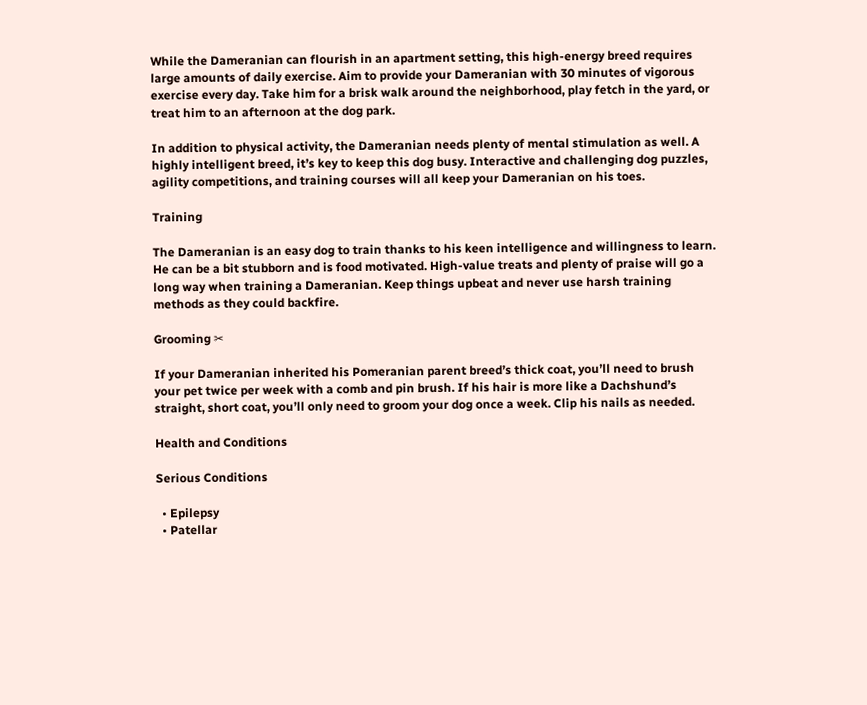While the Dameranian can flourish in an apartment setting, this high-energy breed requires large amounts of daily exercise. Aim to provide your Dameranian with 30 minutes of vigorous exercise every day. Take him for a brisk walk around the neighborhood, play fetch in the yard, or treat him to an afternoon at the dog park.

In addition to physical activity, the Dameranian needs plenty of mental stimulation as well. A highly intelligent breed, it’s key to keep this dog busy. Interactive and challenging dog puzzles, agility competitions, and training courses will all keep your Dameranian on his toes.

Training

The Dameranian is an easy dog to train thanks to his keen intelligence and willingness to learn. He can be a bit stubborn and is food motivated. High-value treats and plenty of praise will go a long way when training a Dameranian. Keep things upbeat and never use harsh training methods as they could backfire.

Grooming ✂

If your Dameranian inherited his Pomeranian parent breed’s thick coat, you’ll need to brush your pet twice per week with a comb and pin brush. If his hair is more like a Dachshund’s straight, short coat, you’ll only need to groom your dog once a week. Clip his nails as needed.

Health and Conditions

Serious Conditions

  • Epilepsy
  • Patellar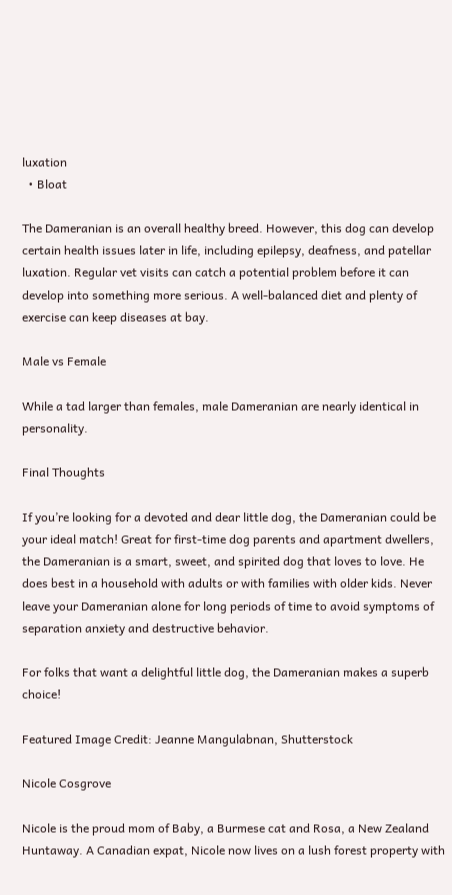luxation
  • Bloat

The Dameranian is an overall healthy breed. However, this dog can develop certain health issues later in life, including epilepsy, deafness, and patellar luxation. Regular vet visits can catch a potential problem before it can develop into something more serious. A well-balanced diet and plenty of exercise can keep diseases at bay.

Male vs Female

While a tad larger than females, male Dameranian are nearly identical in personality.

Final Thoughts

If you’re looking for a devoted and dear little dog, the Dameranian could be your ideal match! Great for first-time dog parents and apartment dwellers, the Dameranian is a smart, sweet, and spirited dog that loves to love. He does best in a household with adults or with families with older kids. Never leave your Dameranian alone for long periods of time to avoid symptoms of separation anxiety and destructive behavior.

For folks that want a delightful little dog, the Dameranian makes a superb choice!

Featured Image Credit: Jeanne Mangulabnan, Shutterstock

Nicole Cosgrove

Nicole is the proud mom of Baby, a Burmese cat and Rosa, a New Zealand Huntaway. A Canadian expat, Nicole now lives on a lush forest property with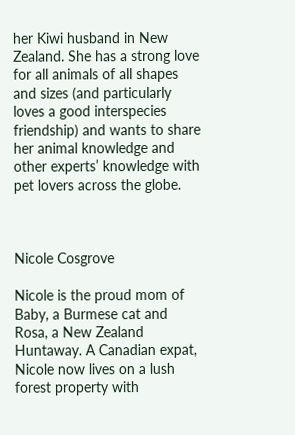her Kiwi husband in New Zealand. She has a strong love for all animals of all shapes and sizes (and particularly loves a good interspecies friendship) and wants to share her animal knowledge and other experts’ knowledge with pet lovers across the globe.



Nicole Cosgrove

Nicole is the proud mom of Baby, a Burmese cat and Rosa, a New Zealand Huntaway. A Canadian expat, Nicole now lives on a lush forest property with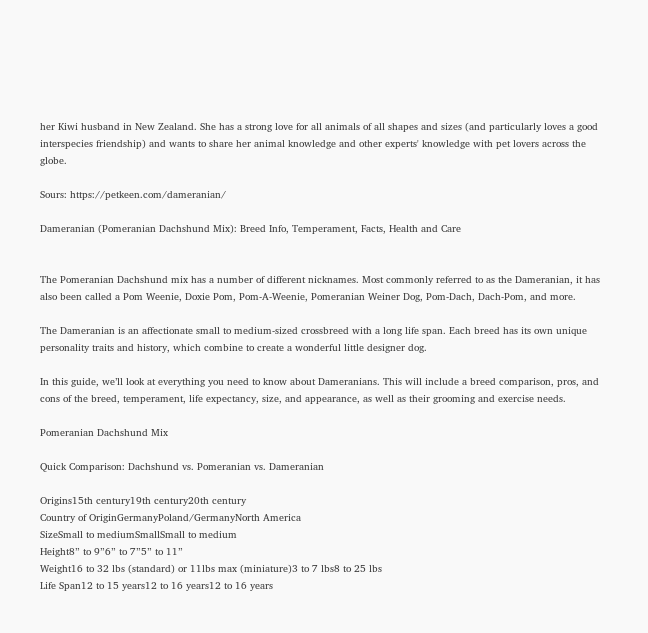her Kiwi husband in New Zealand. She has a strong love for all animals of all shapes and sizes (and particularly loves a good interspecies friendship) and wants to share her animal knowledge and other experts' knowledge with pet lovers across the globe.

Sours: https://petkeen.com/dameranian/

Dameranian (Pomeranian Dachshund Mix): Breed Info, Temperament, Facts, Health and Care


The Pomeranian Dachshund mix has a number of different nicknames. Most commonly referred to as the Dameranian, it has also been called a Pom Weenie, Doxie Pom, Pom-A-Weenie, Pomeranian Weiner Dog, Pom-Dach, Dach-Pom, and more.

The Dameranian is an affectionate small to medium-sized crossbreed with a long life span. Each breed has its own unique personality traits and history, which combine to create a wonderful little designer dog.

In this guide, we’ll look at everything you need to know about Dameranians. This will include a breed comparison, pros, and cons of the breed, temperament, life expectancy, size, and appearance, as well as their grooming and exercise needs.

Pomeranian Dachshund Mix

Quick Comparison: Dachshund vs. Pomeranian vs. Dameranian

Origins15th century19th century20th century
Country of OriginGermanyPoland/GermanyNorth America
SizeSmall to mediumSmallSmall to medium
Height8” to 9”6” to 7”5” to 11”
Weight16 to 32 lbs (standard) or 11lbs max (miniature)3 to 7 lbs8 to 25 lbs
Life Span12 to 15 years12 to 16 years12 to 16 years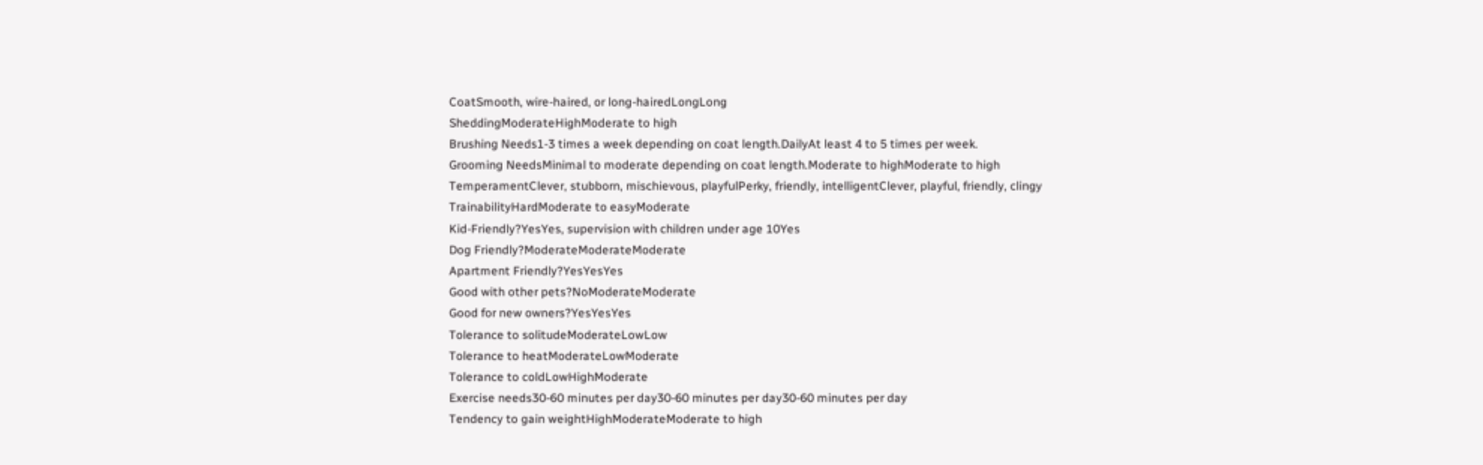CoatSmooth, wire-haired, or long-hairedLongLong
SheddingModerateHighModerate to high
Brushing Needs1-3 times a week depending on coat length.DailyAt least 4 to 5 times per week.
Grooming NeedsMinimal to moderate depending on coat length.Moderate to highModerate to high
TemperamentClever, stubborn, mischievous, playfulPerky, friendly, intelligentClever, playful, friendly, clingy
TrainabilityHardModerate to easyModerate
Kid-Friendly?YesYes, supervision with children under age 10Yes
Dog Friendly?ModerateModerateModerate
Apartment Friendly?YesYesYes
Good with other pets?NoModerateModerate
Good for new owners?YesYesYes
Tolerance to solitudeModerateLowLow
Tolerance to heatModerateLowModerate
Tolerance to coldLowHighModerate
Exercise needs30-60 minutes per day30-60 minutes per day30-60 minutes per day
Tendency to gain weightHighModerateModerate to high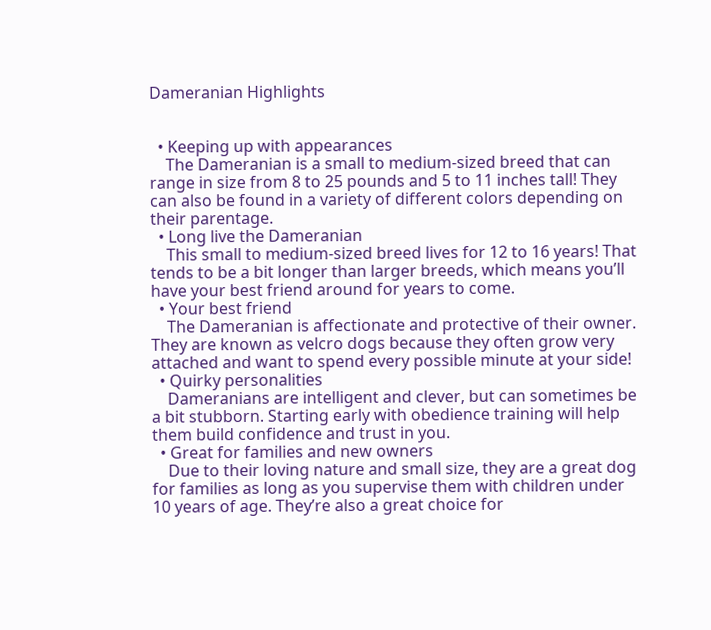Dameranian Highlights


  • Keeping up with appearances
    The Dameranian is a small to medium-sized breed that can range in size from 8 to 25 pounds and 5 to 11 inches tall! They can also be found in a variety of different colors depending on their parentage.
  • Long live the Dameranian
    This small to medium-sized breed lives for 12 to 16 years! That tends to be a bit longer than larger breeds, which means you’ll have your best friend around for years to come.
  • Your best friend
    The Dameranian is affectionate and protective of their owner. They are known as velcro dogs because they often grow very attached and want to spend every possible minute at your side!
  • Quirky personalities
    Dameranians are intelligent and clever, but can sometimes be a bit stubborn. Starting early with obedience training will help them build confidence and trust in you.
  • Great for families and new owners
    Due to their loving nature and small size, they are a great dog for families as long as you supervise them with children under 10 years of age. They’re also a great choice for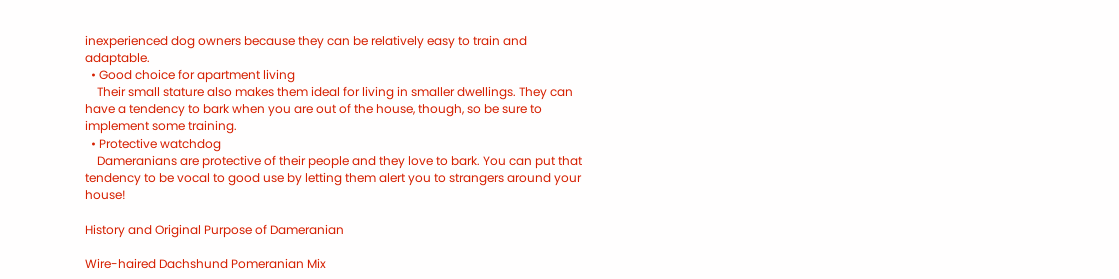inexperienced dog owners because they can be relatively easy to train and adaptable.
  • Good choice for apartment living
    Their small stature also makes them ideal for living in smaller dwellings. They can have a tendency to bark when you are out of the house, though, so be sure to implement some training.
  • Protective watchdog
    Dameranians are protective of their people and they love to bark. You can put that tendency to be vocal to good use by letting them alert you to strangers around your house!

History and Original Purpose of Dameranian

Wire-haired Dachshund Pomeranian Mix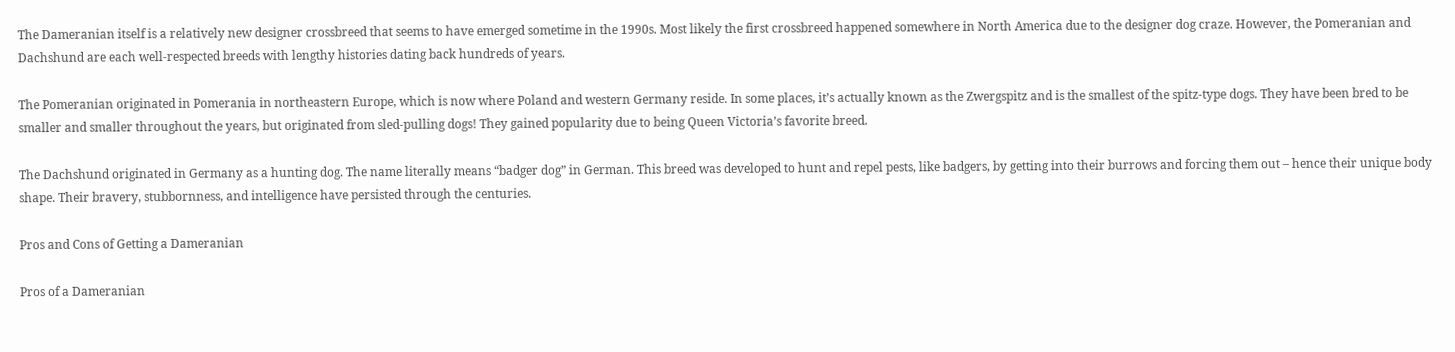The Dameranian itself is a relatively new designer crossbreed that seems to have emerged sometime in the 1990s. Most likely the first crossbreed happened somewhere in North America due to the designer dog craze. However, the Pomeranian and Dachshund are each well-respected breeds with lengthy histories dating back hundreds of years.

The Pomeranian originated in Pomerania in northeastern Europe, which is now where Poland and western Germany reside. In some places, it’s actually known as the Zwergspitz and is the smallest of the spitz-type dogs. They have been bred to be smaller and smaller throughout the years, but originated from sled-pulling dogs! They gained popularity due to being Queen Victoria’s favorite breed.

The Dachshund originated in Germany as a hunting dog. The name literally means “badger dog” in German. This breed was developed to hunt and repel pests, like badgers, by getting into their burrows and forcing them out – hence their unique body shape. Their bravery, stubbornness, and intelligence have persisted through the centuries.

Pros and Cons of Getting a Dameranian

Pros of a Dameranian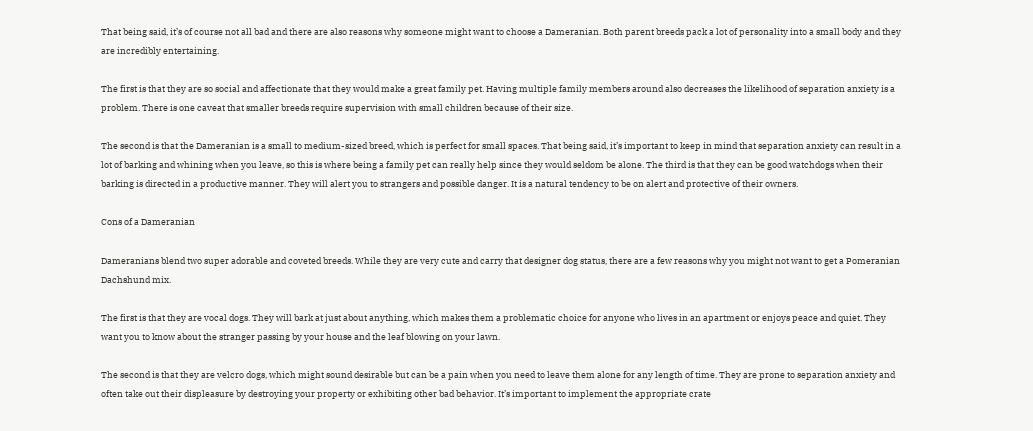That being said, it’s of course not all bad and there are also reasons why someone might want to choose a Dameranian. Both parent breeds pack a lot of personality into a small body and they are incredibly entertaining.

The first is that they are so social and affectionate that they would make a great family pet. Having multiple family members around also decreases the likelihood of separation anxiety is a problem. There is one caveat that smaller breeds require supervision with small children because of their size.

The second is that the Dameranian is a small to medium-sized breed, which is perfect for small spaces. That being said, it’s important to keep in mind that separation anxiety can result in a lot of barking and whining when you leave, so this is where being a family pet can really help since they would seldom be alone. The third is that they can be good watchdogs when their barking is directed in a productive manner. They will alert you to strangers and possible danger. It is a natural tendency to be on alert and protective of their owners.

Cons of a Dameranian

Dameranians blend two super adorable and coveted breeds. While they are very cute and carry that designer dog status, there are a few reasons why you might not want to get a Pomeranian Dachshund mix.

The first is that they are vocal dogs. They will bark at just about anything, which makes them a problematic choice for anyone who lives in an apartment or enjoys peace and quiet. They want you to know about the stranger passing by your house and the leaf blowing on your lawn.

The second is that they are velcro dogs, which might sound desirable but can be a pain when you need to leave them alone for any length of time. They are prone to separation anxiety and often take out their displeasure by destroying your property or exhibiting other bad behavior. It’s important to implement the appropriate crate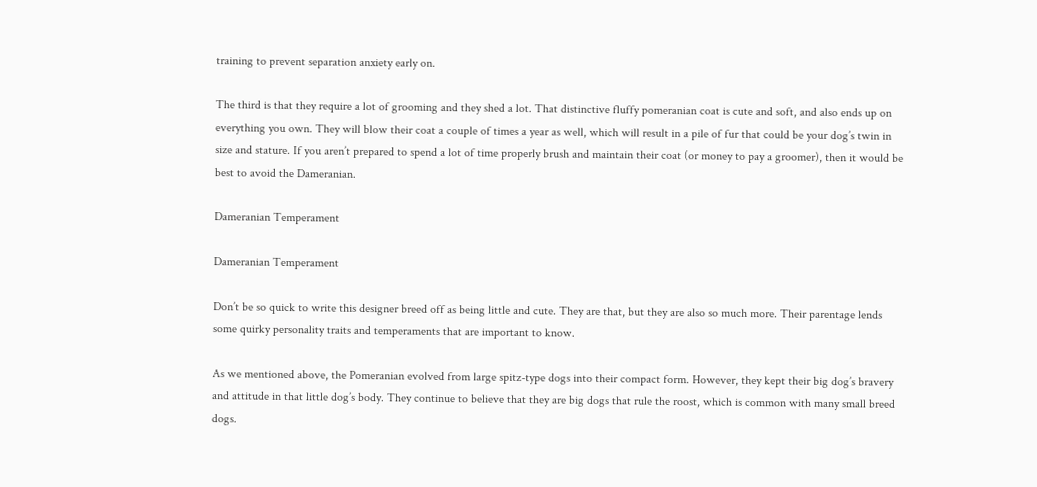training to prevent separation anxiety early on.

The third is that they require a lot of grooming and they shed a lot. That distinctive fluffy pomeranian coat is cute and soft, and also ends up on everything you own. They will blow their coat a couple of times a year as well, which will result in a pile of fur that could be your dog’s twin in size and stature. If you aren’t prepared to spend a lot of time properly brush and maintain their coat (or money to pay a groomer), then it would be best to avoid the Dameranian.

Dameranian Temperament

Dameranian Temperament

Don’t be so quick to write this designer breed off as being little and cute. They are that, but they are also so much more. Their parentage lends some quirky personality traits and temperaments that are important to know.

As we mentioned above, the Pomeranian evolved from large spitz-type dogs into their compact form. However, they kept their big dog’s bravery and attitude in that little dog’s body. They continue to believe that they are big dogs that rule the roost, which is common with many small breed dogs.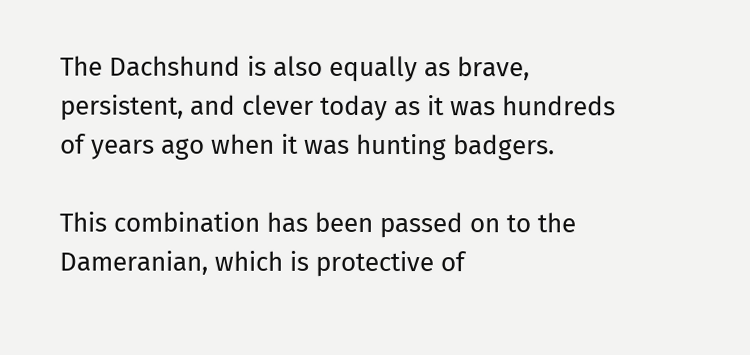The Dachshund is also equally as brave, persistent, and clever today as it was hundreds of years ago when it was hunting badgers.

This combination has been passed on to the Dameranian, which is protective of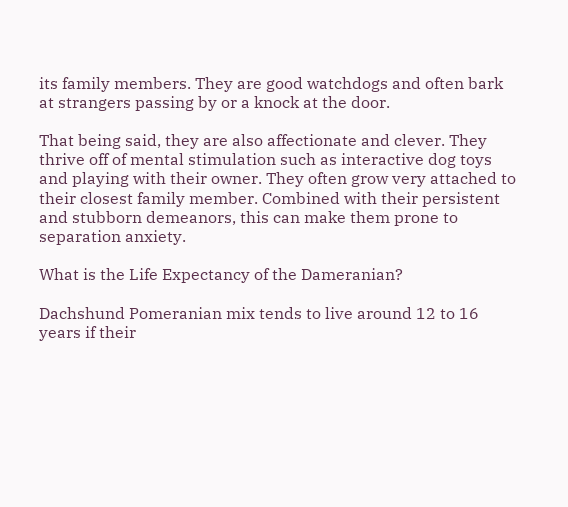its family members. They are good watchdogs and often bark at strangers passing by or a knock at the door.

That being said, they are also affectionate and clever. They thrive off of mental stimulation such as interactive dog toys and playing with their owner. They often grow very attached to their closest family member. Combined with their persistent and stubborn demeanors, this can make them prone to separation anxiety.

What is the Life Expectancy of the Dameranian?

Dachshund Pomeranian mix tends to live around 12 to 16 years if their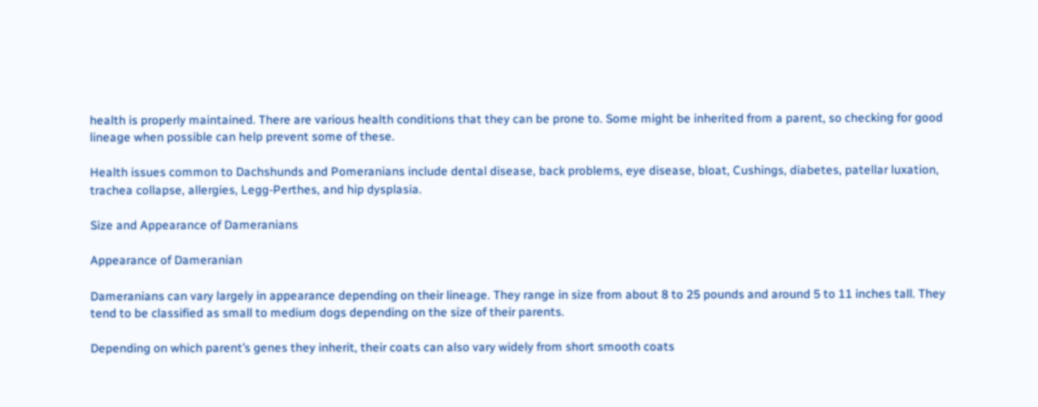health is properly maintained. There are various health conditions that they can be prone to. Some might be inherited from a parent, so checking for good lineage when possible can help prevent some of these.

Health issues common to Dachshunds and Pomeranians include dental disease, back problems, eye disease, bloat, Cushings, diabetes, patellar luxation, trachea collapse, allergies, Legg-Perthes, and hip dysplasia.

Size and Appearance of Dameranians

Appearance of Dameranian

Dameranians can vary largely in appearance depending on their lineage. They range in size from about 8 to 25 pounds and around 5 to 11 inches tall. They tend to be classified as small to medium dogs depending on the size of their parents.

Depending on which parent’s genes they inherit, their coats can also vary widely from short smooth coats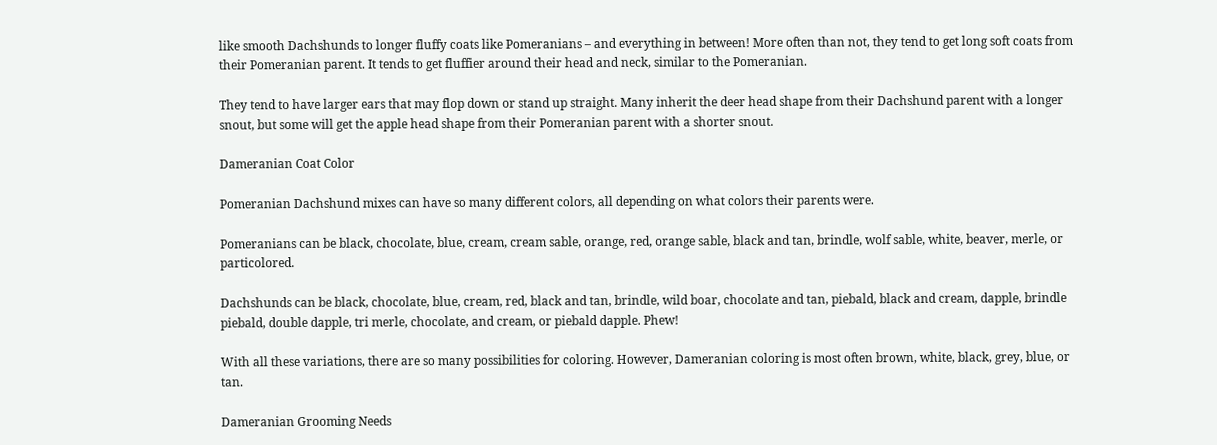like smooth Dachshunds to longer fluffy coats like Pomeranians – and everything in between! More often than not, they tend to get long soft coats from their Pomeranian parent. It tends to get fluffier around their head and neck, similar to the Pomeranian.

They tend to have larger ears that may flop down or stand up straight. Many inherit the deer head shape from their Dachshund parent with a longer snout, but some will get the apple head shape from their Pomeranian parent with a shorter snout.

Dameranian Coat Color

Pomeranian Dachshund mixes can have so many different colors, all depending on what colors their parents were.

Pomeranians can be black, chocolate, blue, cream, cream sable, orange, red, orange sable, black and tan, brindle, wolf sable, white, beaver, merle, or particolored.

Dachshunds can be black, chocolate, blue, cream, red, black and tan, brindle, wild boar, chocolate and tan, piebald, black and cream, dapple, brindle piebald, double dapple, tri merle, chocolate, and cream, or piebald dapple. Phew!

With all these variations, there are so many possibilities for coloring. However, Dameranian coloring is most often brown, white, black, grey, blue, or tan.

Dameranian Grooming Needs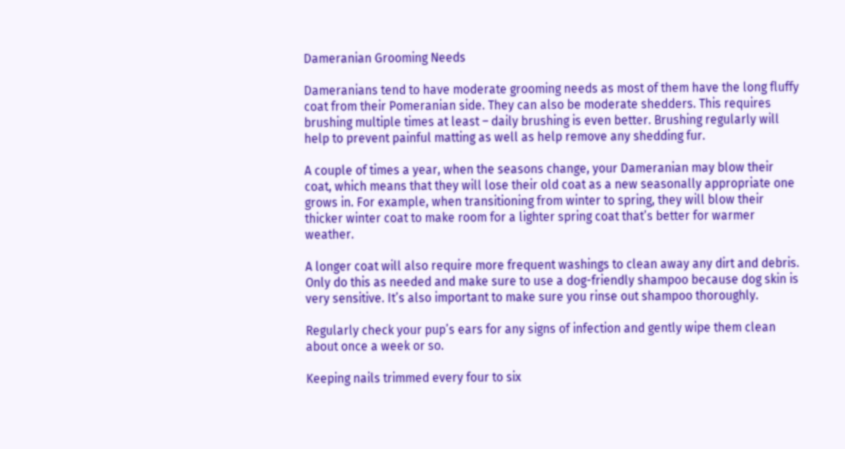Dameranian Grooming Needs

Dameranians tend to have moderate grooming needs as most of them have the long fluffy coat from their Pomeranian side. They can also be moderate shedders. This requires brushing multiple times at least – daily brushing is even better. Brushing regularly will help to prevent painful matting as well as help remove any shedding fur.

A couple of times a year, when the seasons change, your Dameranian may blow their coat, which means that they will lose their old coat as a new seasonally appropriate one grows in. For example, when transitioning from winter to spring, they will blow their thicker winter coat to make room for a lighter spring coat that’s better for warmer weather.

A longer coat will also require more frequent washings to clean away any dirt and debris. Only do this as needed and make sure to use a dog-friendly shampoo because dog skin is very sensitive. It’s also important to make sure you rinse out shampoo thoroughly.

Regularly check your pup’s ears for any signs of infection and gently wipe them clean about once a week or so.

Keeping nails trimmed every four to six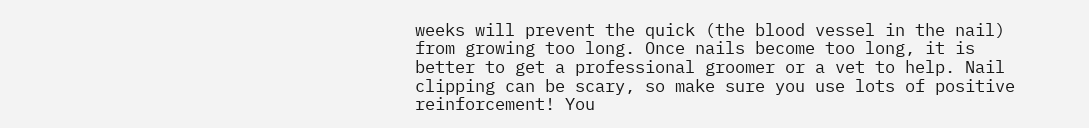weeks will prevent the quick (the blood vessel in the nail) from growing too long. Once nails become too long, it is better to get a professional groomer or a vet to help. Nail clipping can be scary, so make sure you use lots of positive reinforcement! You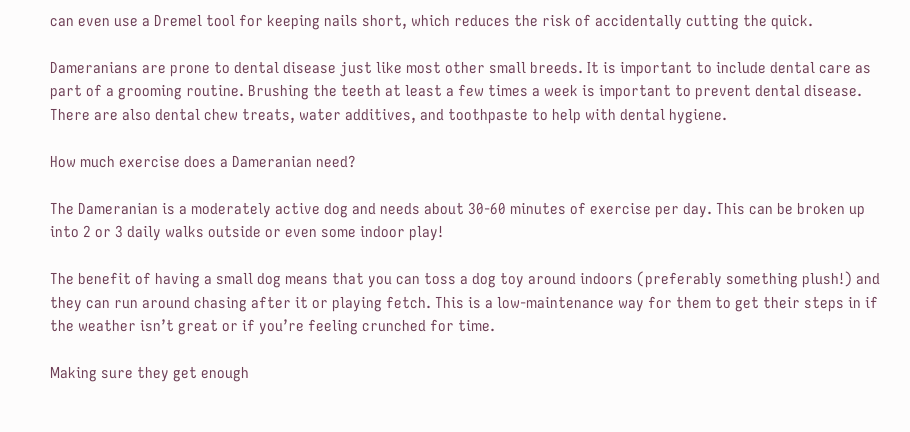can even use a Dremel tool for keeping nails short, which reduces the risk of accidentally cutting the quick.

Dameranians are prone to dental disease just like most other small breeds. It is important to include dental care as part of a grooming routine. Brushing the teeth at least a few times a week is important to prevent dental disease. There are also dental chew treats, water additives, and toothpaste to help with dental hygiene.

How much exercise does a Dameranian need?

The Dameranian is a moderately active dog and needs about 30-60 minutes of exercise per day. This can be broken up into 2 or 3 daily walks outside or even some indoor play!

The benefit of having a small dog means that you can toss a dog toy around indoors (preferably something plush!) and they can run around chasing after it or playing fetch. This is a low-maintenance way for them to get their steps in if the weather isn’t great or if you’re feeling crunched for time.

Making sure they get enough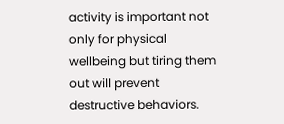activity is important not only for physical wellbeing but tiring them out will prevent destructive behaviors.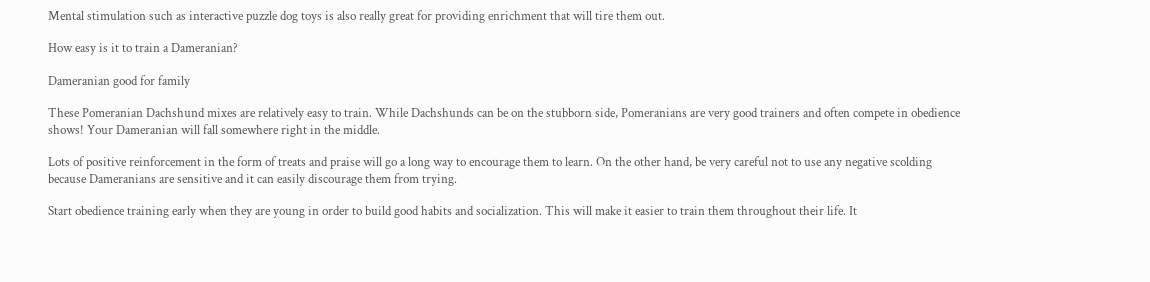Mental stimulation such as interactive puzzle dog toys is also really great for providing enrichment that will tire them out.

How easy is it to train a Dameranian?

Dameranian good for family

These Pomeranian Dachshund mixes are relatively easy to train. While Dachshunds can be on the stubborn side, Pomeranians are very good trainers and often compete in obedience shows! Your Dameranian will fall somewhere right in the middle.

Lots of positive reinforcement in the form of treats and praise will go a long way to encourage them to learn. On the other hand, be very careful not to use any negative scolding because Dameranians are sensitive and it can easily discourage them from trying.

Start obedience training early when they are young in order to build good habits and socialization. This will make it easier to train them throughout their life. It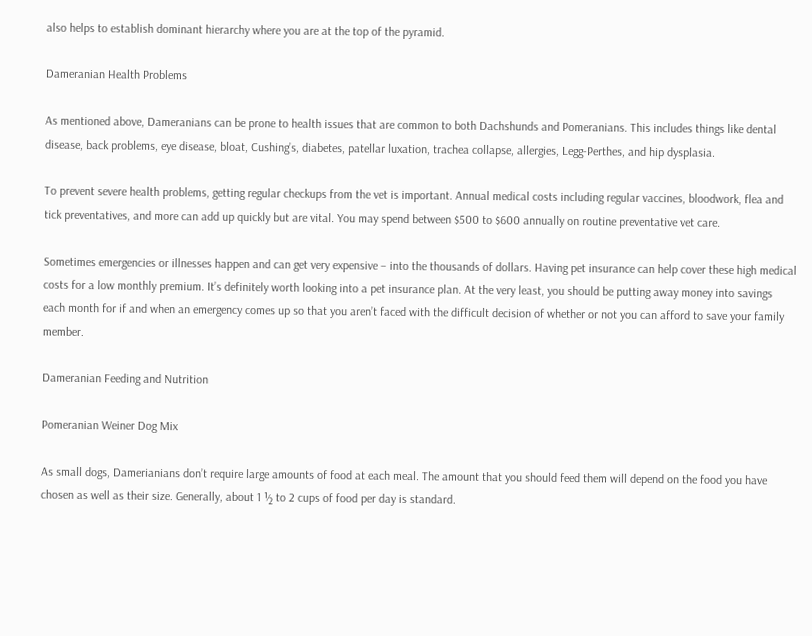also helps to establish dominant hierarchy where you are at the top of the pyramid.

Dameranian Health Problems

As mentioned above, Dameranians can be prone to health issues that are common to both Dachshunds and Pomeranians. This includes things like dental disease, back problems, eye disease, bloat, Cushing’s, diabetes, patellar luxation, trachea collapse, allergies, Legg-Perthes, and hip dysplasia.

To prevent severe health problems, getting regular checkups from the vet is important. Annual medical costs including regular vaccines, bloodwork, flea and tick preventatives, and more can add up quickly but are vital. You may spend between $500 to $600 annually on routine preventative vet care.

Sometimes emergencies or illnesses happen and can get very expensive – into the thousands of dollars. Having pet insurance can help cover these high medical costs for a low monthly premium. It’s definitely worth looking into a pet insurance plan. At the very least, you should be putting away money into savings each month for if and when an emergency comes up so that you aren’t faced with the difficult decision of whether or not you can afford to save your family member.

Dameranian Feeding and Nutrition

Pomeranian Weiner Dog Mix

As small dogs, Damerianians don’t require large amounts of food at each meal. The amount that you should feed them will depend on the food you have chosen as well as their size. Generally, about 1 ½ to 2 cups of food per day is standard.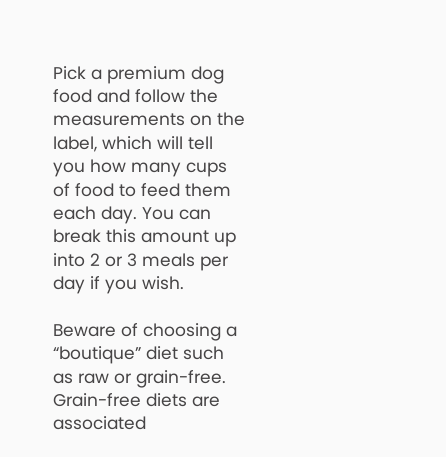Pick a premium dog food and follow the measurements on the label, which will tell you how many cups of food to feed them each day. You can break this amount up into 2 or 3 meals per day if you wish.

Beware of choosing a “boutique” diet such as raw or grain-free. Grain-free diets are associated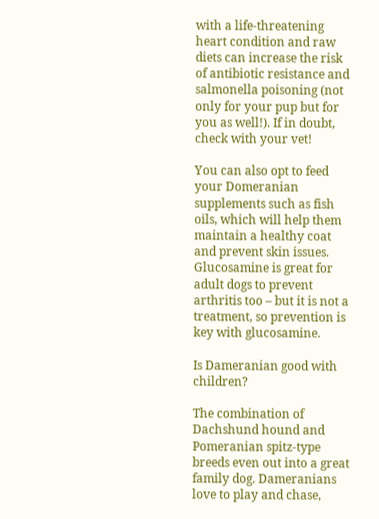with a life-threatening heart condition and raw diets can increase the risk of antibiotic resistance and salmonella poisoning (not only for your pup but for you as well!). If in doubt, check with your vet!

You can also opt to feed your Domeranian supplements such as fish oils, which will help them maintain a healthy coat and prevent skin issues. Glucosamine is great for adult dogs to prevent arthritis too – but it is not a treatment, so prevention is key with glucosamine.

Is Dameranian good with children?

The combination of Dachshund hound and Pomeranian spitz-type breeds even out into a great family dog. Dameranians love to play and chase,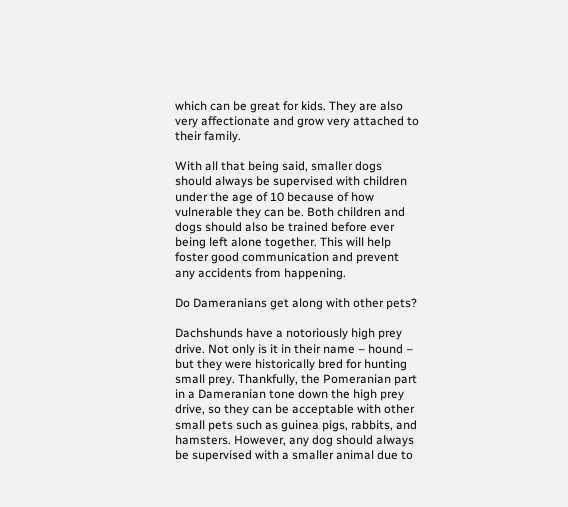which can be great for kids. They are also very affectionate and grow very attached to their family.

With all that being said, smaller dogs should always be supervised with children under the age of 10 because of how vulnerable they can be. Both children and dogs should also be trained before ever being left alone together. This will help foster good communication and prevent any accidents from happening.

Do Dameranians get along with other pets?

Dachshunds have a notoriously high prey drive. Not only is it in their name – hound – but they were historically bred for hunting small prey. Thankfully, the Pomeranian part in a Dameranian tone down the high prey drive, so they can be acceptable with other small pets such as guinea pigs, rabbits, and hamsters. However, any dog should always be supervised with a smaller animal due to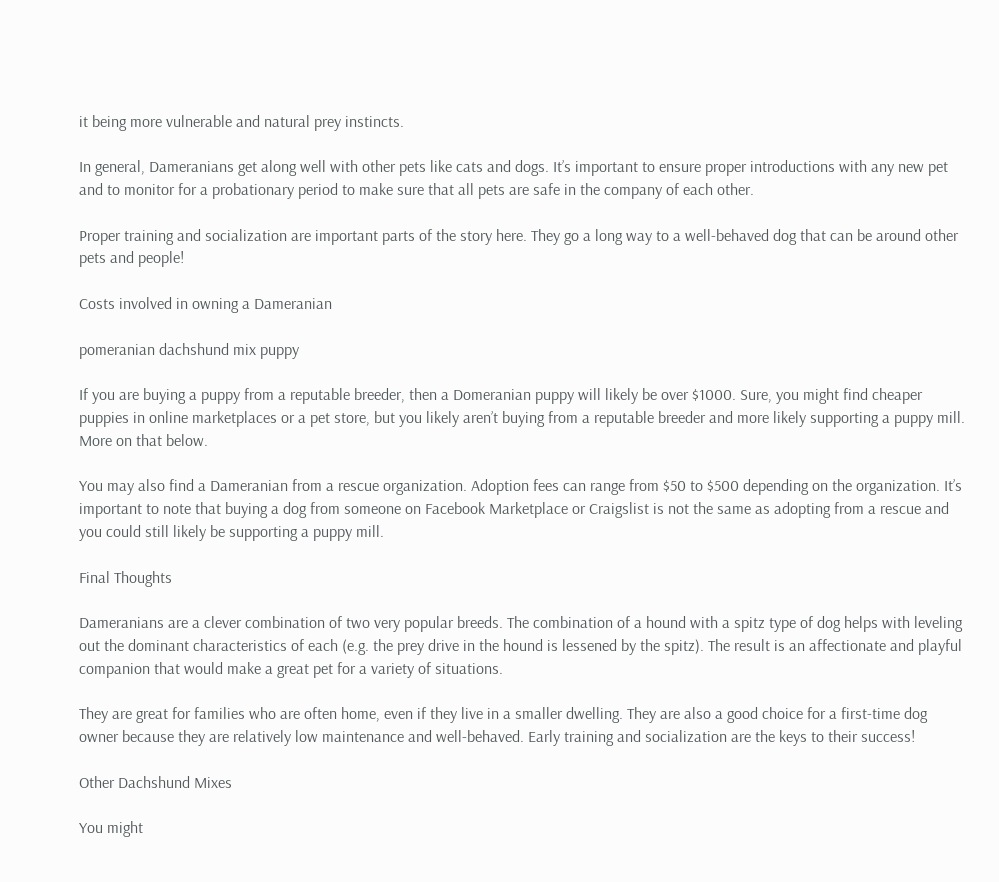it being more vulnerable and natural prey instincts.

In general, Dameranians get along well with other pets like cats and dogs. It’s important to ensure proper introductions with any new pet and to monitor for a probationary period to make sure that all pets are safe in the company of each other.

Proper training and socialization are important parts of the story here. They go a long way to a well-behaved dog that can be around other pets and people!

Costs involved in owning a Dameranian

pomeranian dachshund mix puppy

If you are buying a puppy from a reputable breeder, then a Domeranian puppy will likely be over $1000. Sure, you might find cheaper puppies in online marketplaces or a pet store, but you likely aren’t buying from a reputable breeder and more likely supporting a puppy mill. More on that below.

You may also find a Dameranian from a rescue organization. Adoption fees can range from $50 to $500 depending on the organization. It’s important to note that buying a dog from someone on Facebook Marketplace or Craigslist is not the same as adopting from a rescue and you could still likely be supporting a puppy mill.

Final Thoughts

Dameranians are a clever combination of two very popular breeds. The combination of a hound with a spitz type of dog helps with leveling out the dominant characteristics of each (e.g. the prey drive in the hound is lessened by the spitz). The result is an affectionate and playful companion that would make a great pet for a variety of situations.

They are great for families who are often home, even if they live in a smaller dwelling. They are also a good choice for a first-time dog owner because they are relatively low maintenance and well-behaved. Early training and socialization are the keys to their success!

Other Dachshund Mixes

You might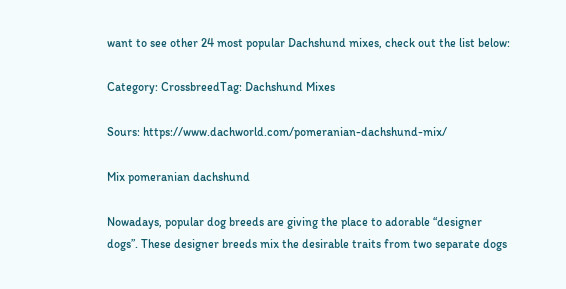want to see other 24 most popular Dachshund mixes, check out the list below:

Category: CrossbreedTag: Dachshund Mixes

Sours: https://www.dachworld.com/pomeranian-dachshund-mix/

Mix pomeranian dachshund

Nowadays, popular dog breeds are giving the place to adorable “designer dogs”. These designer breeds mix the desirable traits from two separate dogs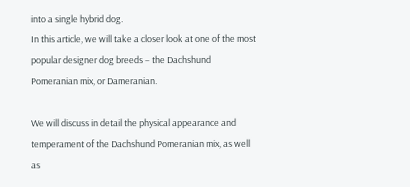into a single hybrid dog.
In this article, we will take a closer look at one of the most popular designer dog breeds – the Dachshund Pomeranian mix, or Dameranian.

We will discuss in detail the physical appearance and temperament of the Dachshund Pomeranian mix, as well as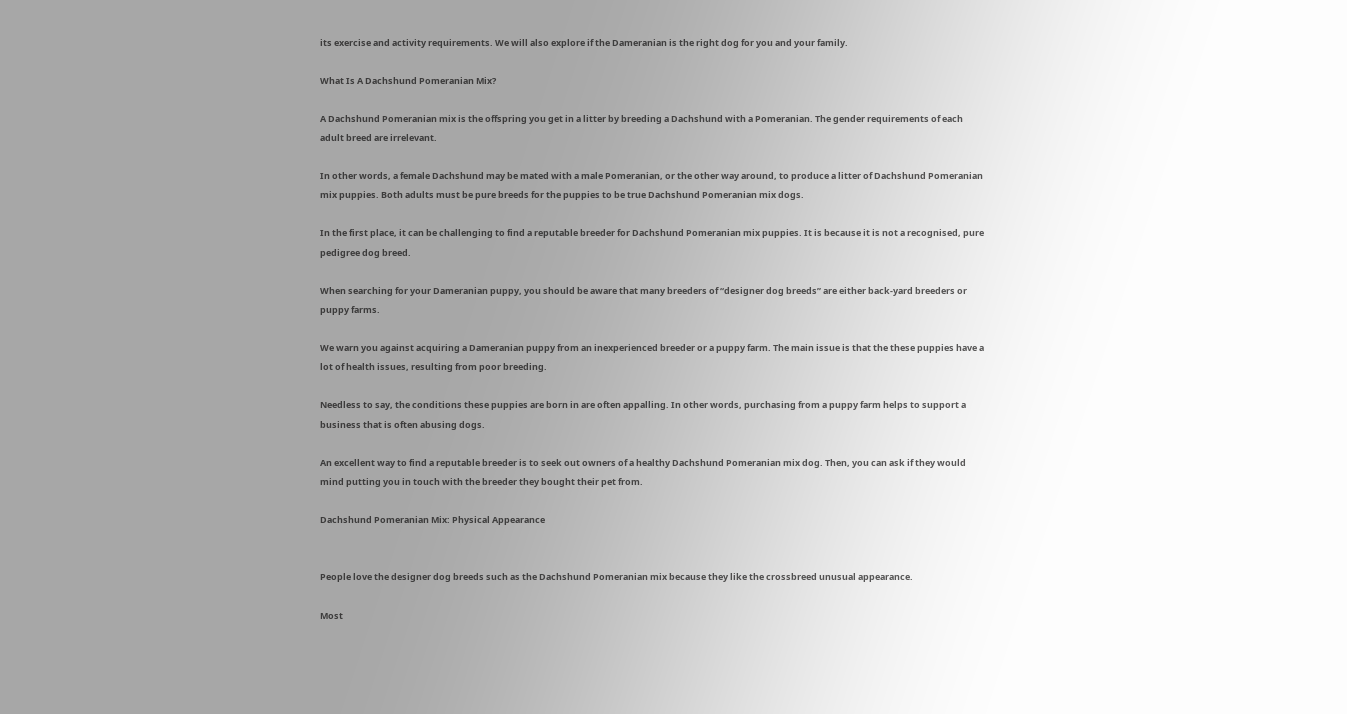its exercise and activity requirements. We will also explore if the Dameranian is the right dog for you and your family.

What Is A Dachshund Pomeranian Mix?

A Dachshund Pomeranian mix is the offspring you get in a litter by breeding a Dachshund with a Pomeranian. The gender requirements of each adult breed are irrelevant.

In other words, a female Dachshund may be mated with a male Pomeranian, or the other way around, to produce a litter of Dachshund Pomeranian mix puppies. Both adults must be pure breeds for the puppies to be true Dachshund Pomeranian mix dogs.

In the first place, it can be challenging to find a reputable breeder for Dachshund Pomeranian mix puppies. It is because it is not a recognised, pure pedigree dog breed.

When searching for your Dameranian puppy, you should be aware that many breeders of “designer dog breeds” are either back-yard breeders or puppy farms.

We warn you against acquiring a Dameranian puppy from an inexperienced breeder or a puppy farm. The main issue is that the these puppies have a lot of health issues, resulting from poor breeding.

Needless to say, the conditions these puppies are born in are often appalling. In other words, purchasing from a puppy farm helps to support a business that is often abusing dogs.

An excellent way to find a reputable breeder is to seek out owners of a healthy Dachshund Pomeranian mix dog. Then, you can ask if they would mind putting you in touch with the breeder they bought their pet from.

Dachshund Pomeranian Mix: Physical Appearance


People love the designer dog breeds such as the Dachshund Pomeranian mix because they like the crossbreed unusual appearance.

Most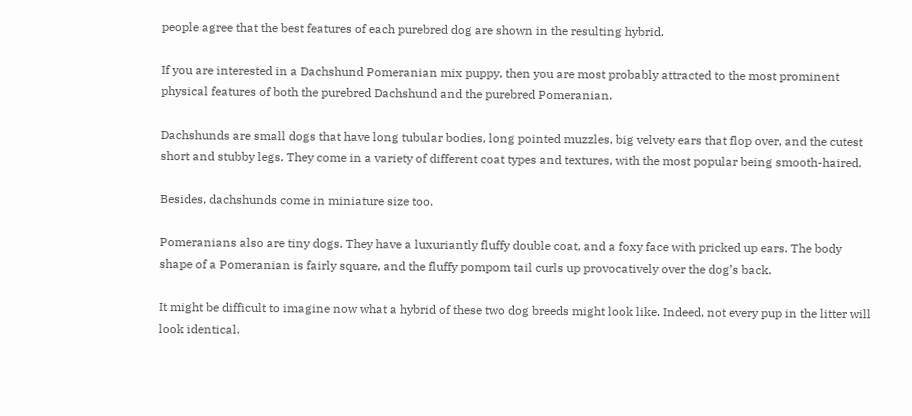people agree that the best features of each purebred dog are shown in the resulting hybrid.

If you are interested in a Dachshund Pomeranian mix puppy, then you are most probably attracted to the most prominent physical features of both the purebred Dachshund and the purebred Pomeranian.

Dachshunds are small dogs that have long tubular bodies, long pointed muzzles, big velvety ears that flop over, and the cutest short and stubby legs. They come in a variety of different coat types and textures, with the most popular being smooth-haired.

Besides, dachshunds come in miniature size too.

Pomeranians also are tiny dogs. They have a luxuriantly fluffy double coat, and a foxy face with pricked up ears. The body shape of a Pomeranian is fairly square, and the fluffy pompom tail curls up provocatively over the dog’s back.

It might be difficult to imagine now what a hybrid of these two dog breeds might look like. Indeed, not every pup in the litter will look identical.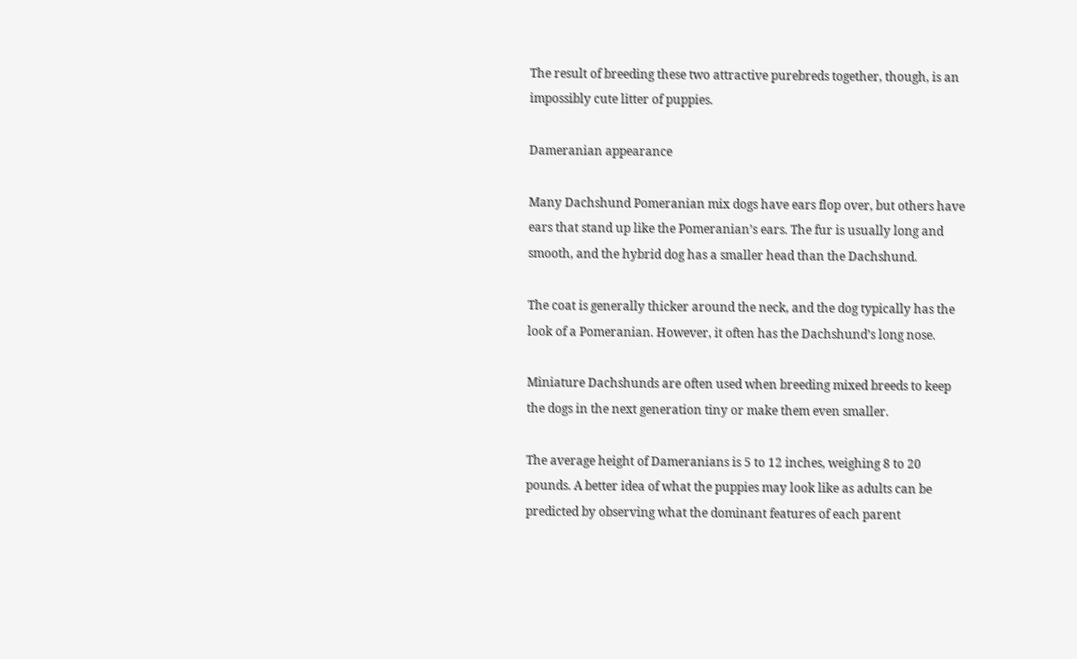The result of breeding these two attractive purebreds together, though, is an impossibly cute litter of puppies.

Dameranian appearance

Many Dachshund Pomeranian mix dogs have ears flop over, but others have ears that stand up like the Pomeranian’s ears. The fur is usually long and smooth, and the hybrid dog has a smaller head than the Dachshund.

The coat is generally thicker around the neck, and the dog typically has the look of a Pomeranian. However, it often has the Dachshund’s long nose.

Miniature Dachshunds are often used when breeding mixed breeds to keep the dogs in the next generation tiny or make them even smaller.

The average height of Dameranians is 5 to 12 inches, weighing 8 to 20 pounds. A better idea of what the puppies may look like as adults can be predicted by observing what the dominant features of each parent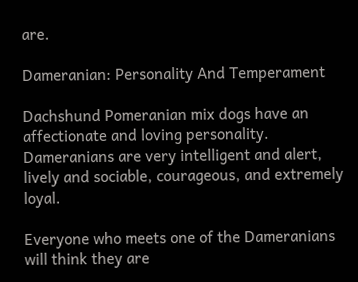are.

Dameranian: Personality And Temperament

Dachshund Pomeranian mix dogs have an affectionate and loving personality. Dameranians are very intelligent and alert, lively and sociable, courageous, and extremely loyal.

Everyone who meets one of the Dameranians will think they are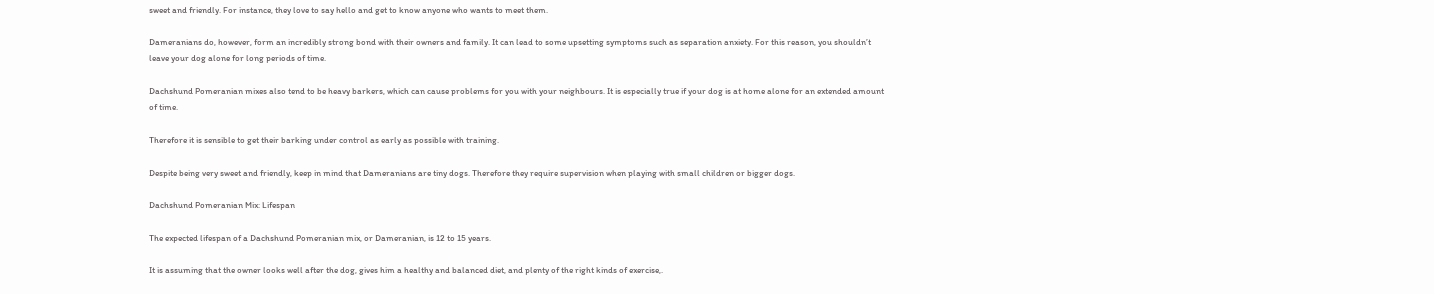sweet and friendly. For instance, they love to say hello and get to know anyone who wants to meet them.

Dameranians do, however, form an incredibly strong bond with their owners and family. It can lead to some upsetting symptoms such as separation anxiety. For this reason, you shouldn’t leave your dog alone for long periods of time.

Dachshund Pomeranian mixes also tend to be heavy barkers, which can cause problems for you with your neighbours. It is especially true if your dog is at home alone for an extended amount of time.

Therefore it is sensible to get their barking under control as early as possible with training.

Despite being very sweet and friendly, keep in mind that Dameranians are tiny dogs. Therefore they require supervision when playing with small children or bigger dogs.

Dachshund Pomeranian Mix: Lifespan

The expected lifespan of a Dachshund Pomeranian mix, or Dameranian, is 12 to 15 years.

It is assuming that the owner looks well after the dog, gives him a healthy and balanced diet, and plenty of the right kinds of exercise,.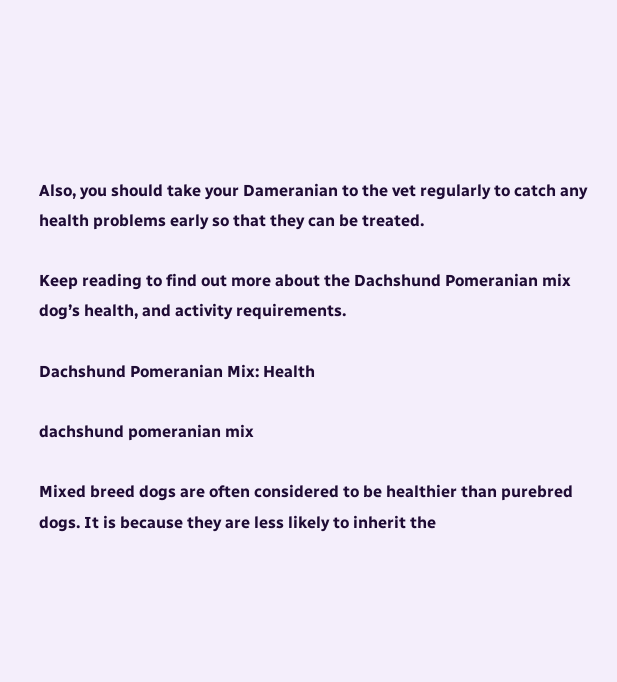Also, you should take your Dameranian to the vet regularly to catch any health problems early so that they can be treated.

Keep reading to find out more about the Dachshund Pomeranian mix dog’s health, and activity requirements.

Dachshund Pomeranian Mix: Health

dachshund pomeranian mix

Mixed breed dogs are often considered to be healthier than purebred dogs. It is because they are less likely to inherit the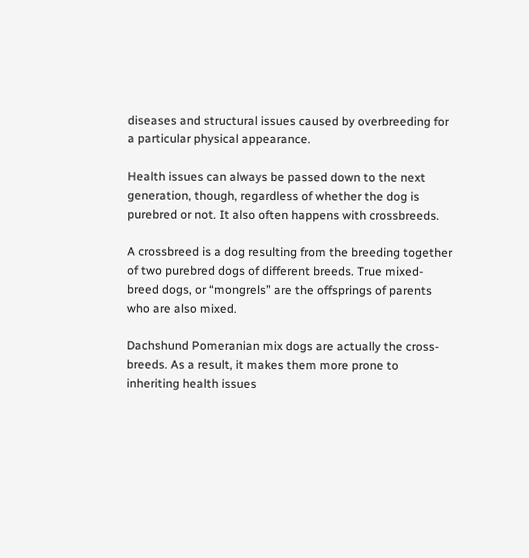diseases and structural issues caused by overbreeding for a particular physical appearance.

Health issues can always be passed down to the next generation, though, regardless of whether the dog is purebred or not. It also often happens with crossbreeds.

A crossbreed is a dog resulting from the breeding together of two purebred dogs of different breeds. True mixed-breed dogs, or “mongrels” are the offsprings of parents who are also mixed.

Dachshund Pomeranian mix dogs are actually the cross-breeds. As a result, it makes them more prone to inheriting health issues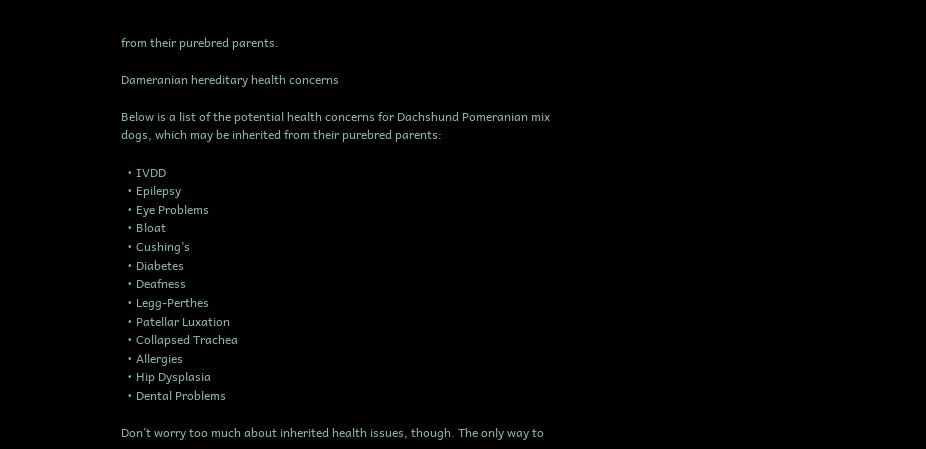from their purebred parents.

Dameranian hereditary health concerns

Below is a list of the potential health concerns for Dachshund Pomeranian mix dogs, which may be inherited from their purebred parents:

  • IVDD
  • Epilepsy
  • Eye Problems
  • Bloat
  • Cushing’s
  • Diabetes
  • Deafness
  • Legg-Perthes
  • Patellar Luxation
  • Collapsed Trachea
  • Allergies
  • Hip Dysplasia
  • Dental Problems

Don’t worry too much about inherited health issues, though. The only way to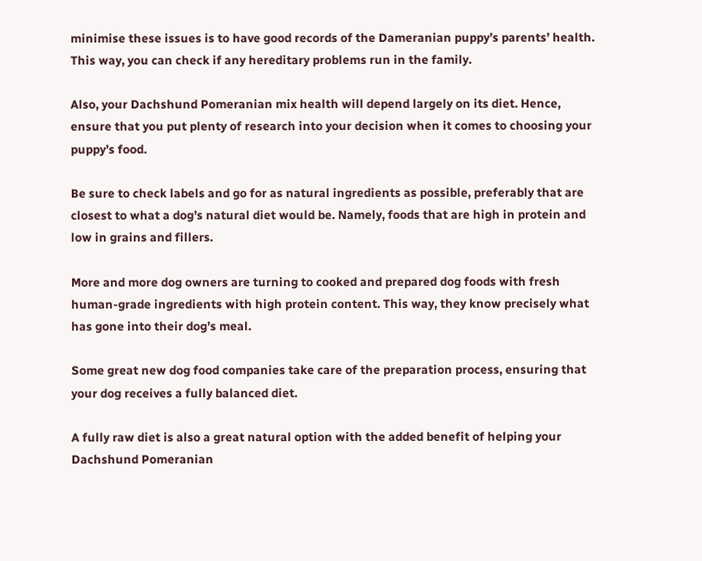minimise these issues is to have good records of the Dameranian puppy’s parents’ health. This way, you can check if any hereditary problems run in the family.

Also, your Dachshund Pomeranian mix health will depend largely on its diet. Hence, ensure that you put plenty of research into your decision when it comes to choosing your puppy’s food.

Be sure to check labels and go for as natural ingredients as possible, preferably that are closest to what a dog’s natural diet would be. Namely, foods that are high in protein and low in grains and fillers.

More and more dog owners are turning to cooked and prepared dog foods with fresh human-grade ingredients with high protein content. This way, they know precisely what has gone into their dog’s meal.

Some great new dog food companies take care of the preparation process, ensuring that your dog receives a fully balanced diet.

A fully raw diet is also a great natural option with the added benefit of helping your Dachshund Pomeranian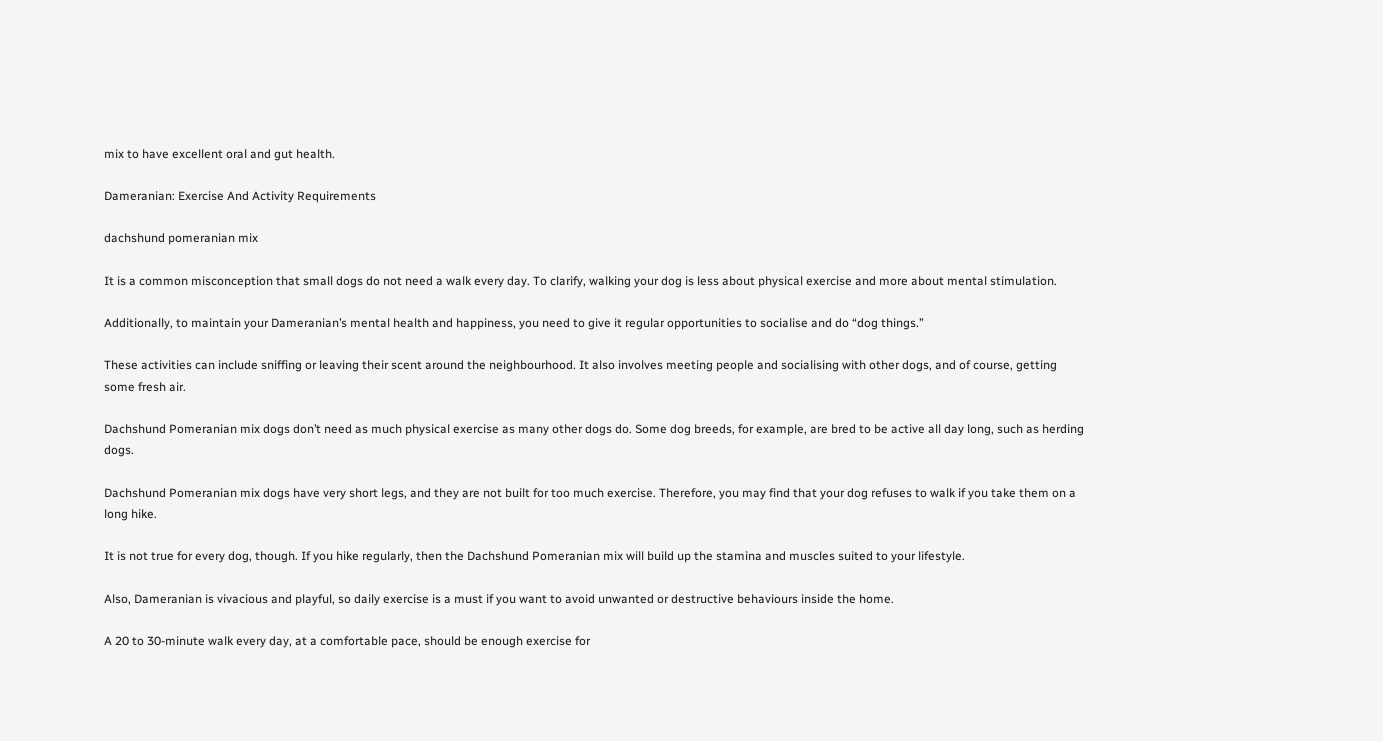mix to have excellent oral and gut health.

Dameranian: Exercise And Activity Requirements

dachshund pomeranian mix

It is a common misconception that small dogs do not need a walk every day. To clarify, walking your dog is less about physical exercise and more about mental stimulation.

Additionally, to maintain your Dameranian’s mental health and happiness, you need to give it regular opportunities to socialise and do “dog things.”

These activities can include sniffing or leaving their scent around the neighbourhood. It also involves meeting people and socialising with other dogs, and of course, getting some fresh air.

Dachshund Pomeranian mix dogs don’t need as much physical exercise as many other dogs do. Some dog breeds, for example, are bred to be active all day long, such as herding dogs.

Dachshund Pomeranian mix dogs have very short legs, and they are not built for too much exercise. Therefore, you may find that your dog refuses to walk if you take them on a long hike.

It is not true for every dog, though. If you hike regularly, then the Dachshund Pomeranian mix will build up the stamina and muscles suited to your lifestyle.

Also, Dameranian is vivacious and playful, so daily exercise is a must if you want to avoid unwanted or destructive behaviours inside the home.

A 20 to 30-minute walk every day, at a comfortable pace, should be enough exercise for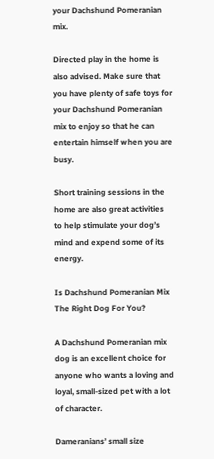your Dachshund Pomeranian mix.

Directed play in the home is also advised. Make sure that you have plenty of safe toys for your Dachshund Pomeranian mix to enjoy so that he can entertain himself when you are busy.

Short training sessions in the home are also great activities to help stimulate your dog’s mind and expend some of its energy.

Is Dachshund Pomeranian Mix The Right Dog For You?

A Dachshund Pomeranian mix dog is an excellent choice for anyone who wants a loving and loyal, small-sized pet with a lot of character.

Dameranians’ small size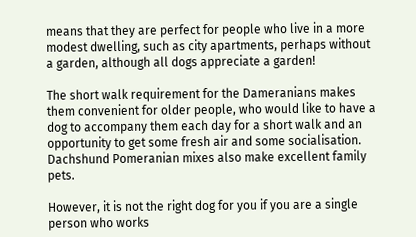means that they are perfect for people who live in a more modest dwelling, such as city apartments, perhaps without a garden, although all dogs appreciate a garden!

The short walk requirement for the Dameranians makes them convenient for older people, who would like to have a dog to accompany them each day for a short walk and an opportunity to get some fresh air and some socialisation. Dachshund Pomeranian mixes also make excellent family pets.

However, it is not the right dog for you if you are a single person who works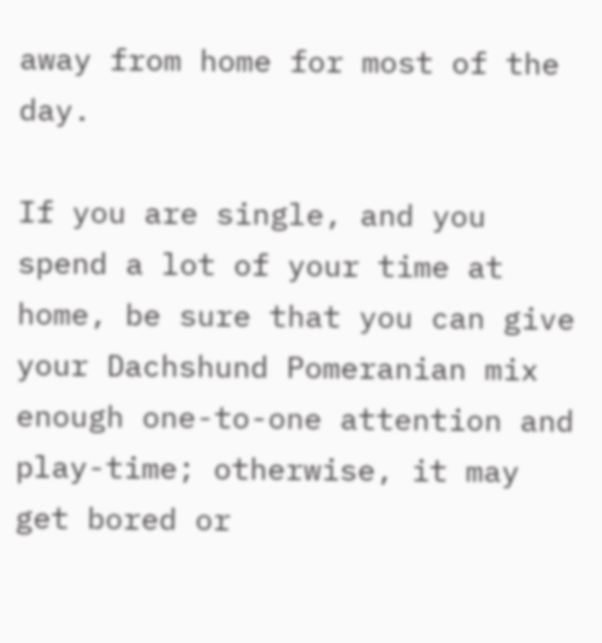away from home for most of the day.

If you are single, and you spend a lot of your time at home, be sure that you can give your Dachshund Pomeranian mix enough one-to-one attention and play-time; otherwise, it may get bored or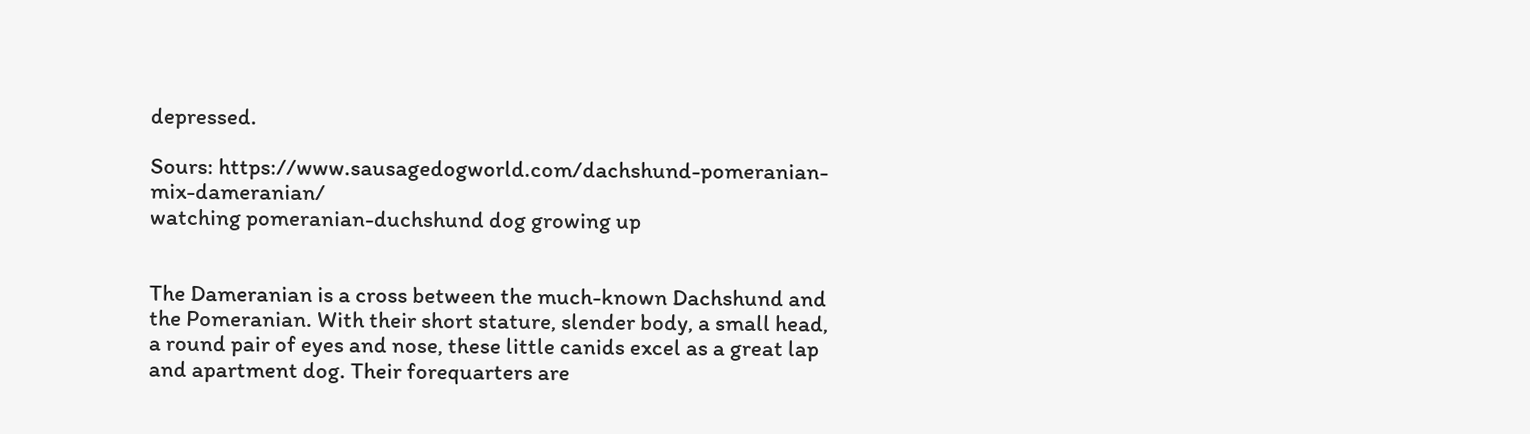depressed.

Sours: https://www.sausagedogworld.com/dachshund-pomeranian-mix-dameranian/
watching pomeranian-duchshund dog growing up


The Dameranian is a cross between the much-known Dachshund and the Pomeranian. With their short stature, slender body, a small head, a round pair of eyes and nose, these little canids excel as a great lap and apartment dog. Their forequarters are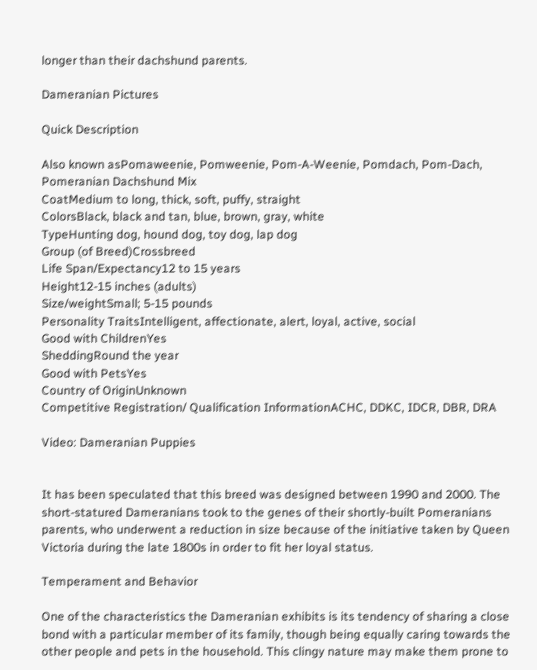longer than their dachshund parents.

Dameranian Pictures

Quick Description

Also known asPomaweenie, Pomweenie, Pom-A-Weenie, Pomdach, Pom-Dach, Pomeranian Dachshund Mix
CoatMedium to long, thick, soft, puffy, straight
ColorsBlack, black and tan, blue, brown, gray, white
TypeHunting dog, hound dog, toy dog, lap dog
Group (of Breed)Crossbreed
Life Span/Expectancy12 to 15 years
Height12-15 inches (adults)
Size/weightSmall; 5-15 pounds
Personality TraitsIntelligent, affectionate, alert, loyal, active, social
Good with ChildrenYes
SheddingRound the year
Good with PetsYes
Country of OriginUnknown
Competitive Registration/ Qualification InformationACHC, DDKC, IDCR, DBR, DRA

Video: Dameranian Puppies


It has been speculated that this breed was designed between 1990 and 2000. The short-statured Dameranians took to the genes of their shortly-built Pomeranians parents, who underwent a reduction in size because of the initiative taken by Queen Victoria during the late 1800s in order to fit her loyal status.

Temperament and Behavior

One of the characteristics the Dameranian exhibits is its tendency of sharing a close bond with a particular member of its family, though being equally caring towards the other people and pets in the household. This clingy nature may make them prone to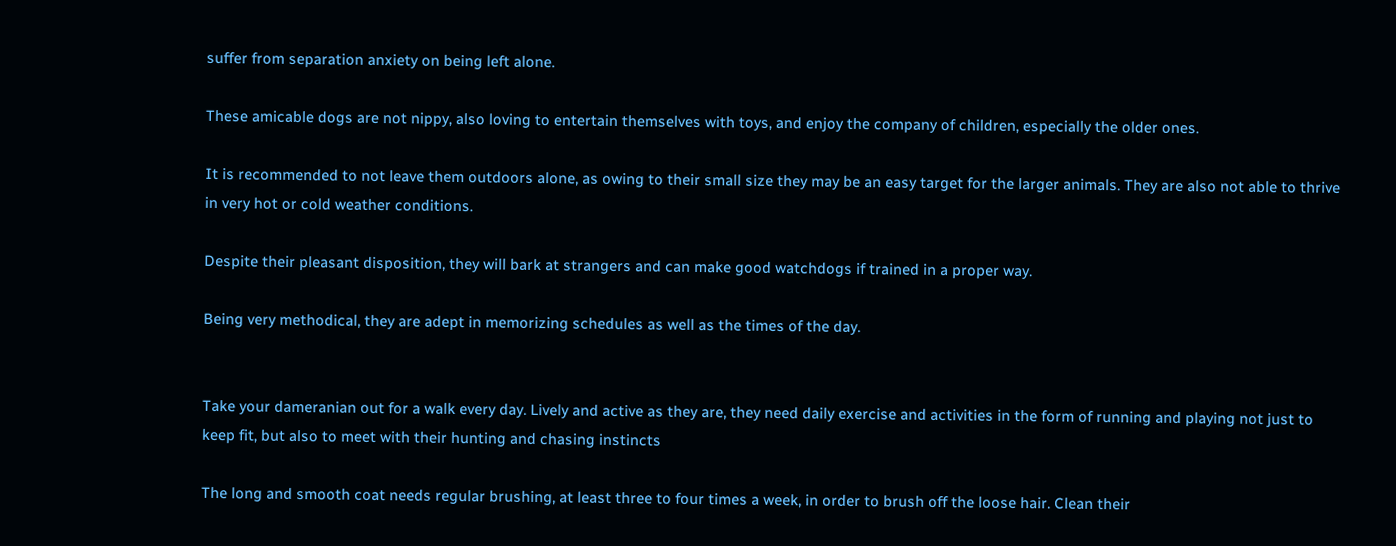suffer from separation anxiety on being left alone.

These amicable dogs are not nippy, also loving to entertain themselves with toys, and enjoy the company of children, especially the older ones.

It is recommended to not leave them outdoors alone, as owing to their small size they may be an easy target for the larger animals. They are also not able to thrive in very hot or cold weather conditions.

Despite their pleasant disposition, they will bark at strangers and can make good watchdogs if trained in a proper way.

Being very methodical, they are adept in memorizing schedules as well as the times of the day.


Take your dameranian out for a walk every day. Lively and active as they are, they need daily exercise and activities in the form of running and playing not just to keep fit, but also to meet with their hunting and chasing instincts

The long and smooth coat needs regular brushing, at least three to four times a week, in order to brush off the loose hair. Clean their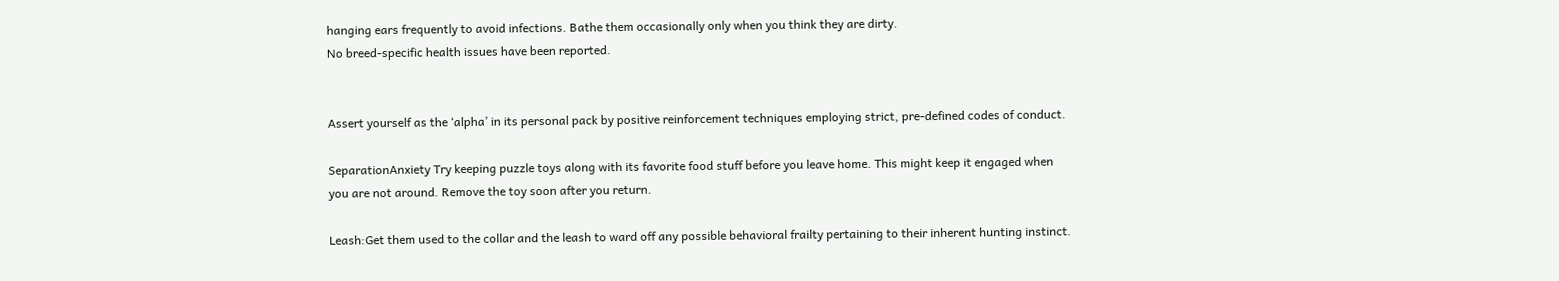hanging ears frequently to avoid infections. Bathe them occasionally only when you think they are dirty.
No breed-specific health issues have been reported.


Assert yourself as the ‘alpha’ in its personal pack by positive reinforcement techniques employing strict, pre-defined codes of conduct.

SeparationAnxiety Try keeping puzzle toys along with its favorite food stuff before you leave home. This might keep it engaged when you are not around. Remove the toy soon after you return.

Leash:Get them used to the collar and the leash to ward off any possible behavioral frailty pertaining to their inherent hunting instinct.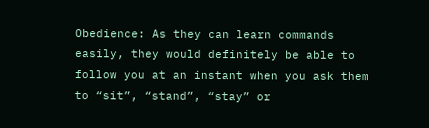Obedience: As they can learn commands easily, they would definitely be able to follow you at an instant when you ask them to “sit”, “stand”, “stay” or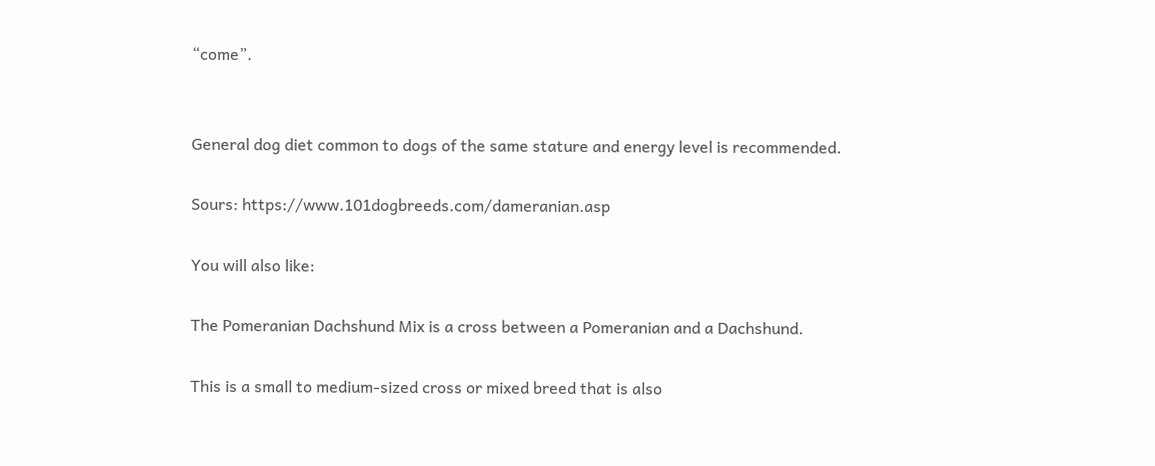“come”.


General dog diet common to dogs of the same stature and energy level is recommended.

Sours: https://www.101dogbreeds.com/dameranian.asp

You will also like:

The Pomeranian Dachshund Mix is a cross between a Pomeranian and a Dachshund.

This is a small to medium-sized cross or mixed breed that is also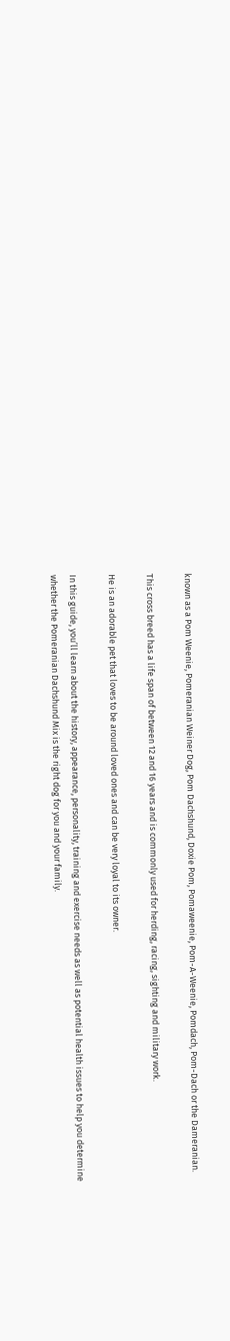known as a Pom Weenie, Pomeranian Weiner Dog, Pom Dachshund, Doxie Pom, Pomaweenie, Pom-A-Weenie, Pomdach, Pom-Dach or the Dameranian.

This cross breed has a life span of between 12 and 16 years and is commonly used for herding, racing, sighting and military work.

He is an adorable pet that loves to be around loved ones and can be very loyal to its owner.

In this guide, you’ll learn about the history, appearance, personality, training and exercise needs as well as potential health issues to help you determine whether the Pomeranian Dachshund Mix is the right dog for you and your family.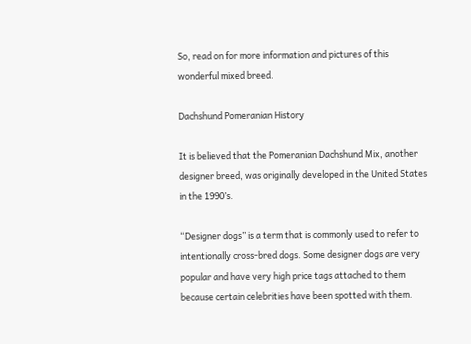So, read on for more information and pictures of this wonderful mixed breed.

Dachshund Pomeranian History

It is believed that the Pomeranian Dachshund Mix, another designer breed, was originally developed in the United States in the 1990’s.

“Designer dogs” is a term that is commonly used to refer to intentionally cross-bred dogs. Some designer dogs are very popular and have very high price tags attached to them because certain celebrities have been spotted with them.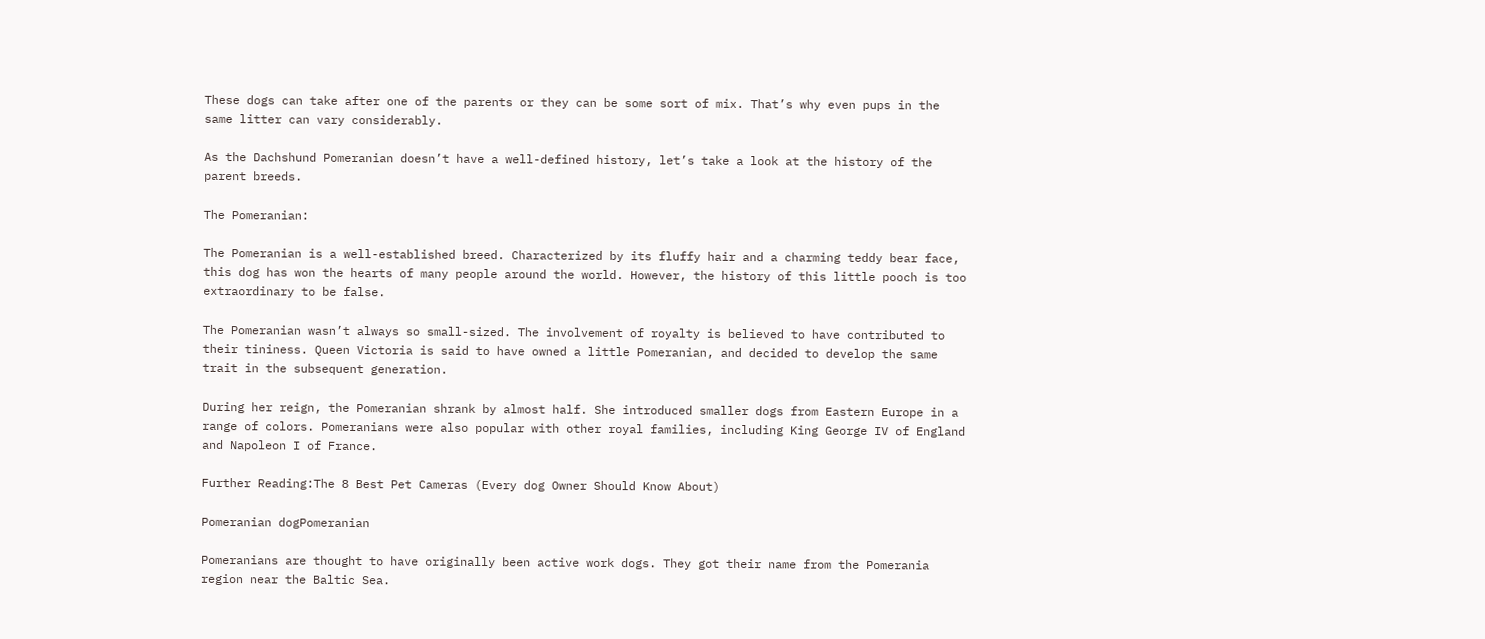These dogs can take after one of the parents or they can be some sort of mix. That’s why even pups in the same litter can vary considerably.

As the Dachshund Pomeranian doesn’t have a well-defined history, let’s take a look at the history of the parent breeds.

The Pomeranian:

The Pomeranian is a well-established breed. Characterized by its fluffy hair and a charming teddy bear face, this dog has won the hearts of many people around the world. However, the history of this little pooch is too extraordinary to be false.

The Pomeranian wasn’t always so small-sized. The involvement of royalty is believed to have contributed to their tininess. Queen Victoria is said to have owned a little Pomeranian, and decided to develop the same trait in the subsequent generation.

During her reign, the Pomeranian shrank by almost half. She introduced smaller dogs from Eastern Europe in a range of colors. Pomeranians were also popular with other royal families, including King George IV of England and Napoleon I of France.

Further Reading:The 8 Best Pet Cameras (Every dog Owner Should Know About)

Pomeranian dogPomeranian

Pomeranians are thought to have originally been active work dogs. They got their name from the Pomerania region near the Baltic Sea.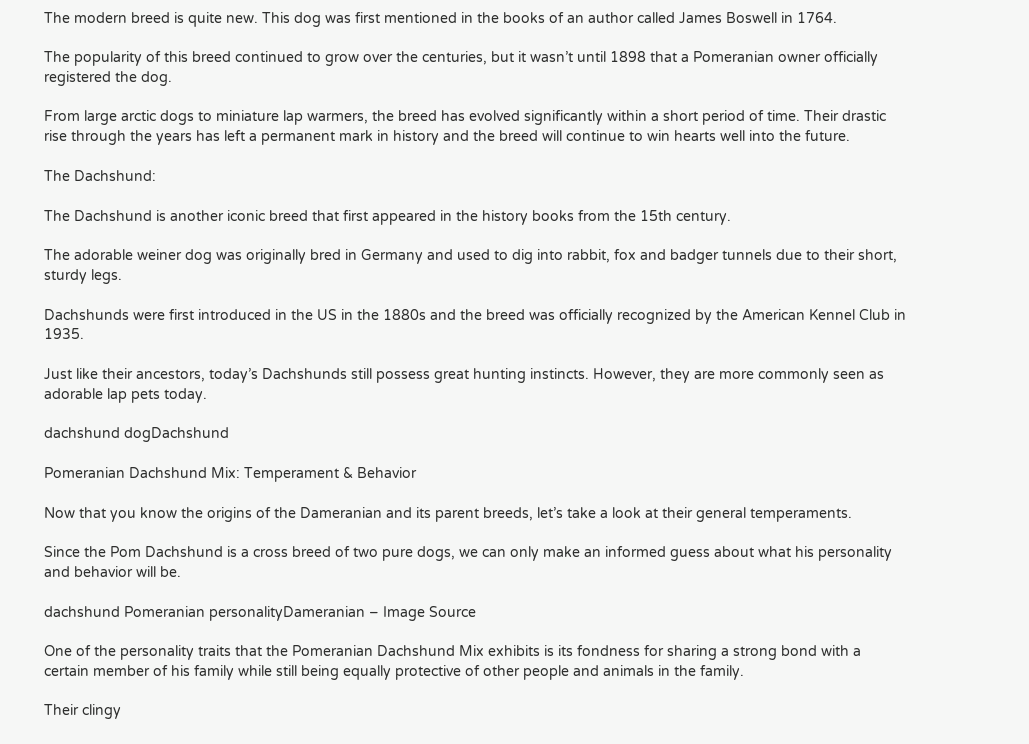The modern breed is quite new. This dog was first mentioned in the books of an author called James Boswell in 1764.

The popularity of this breed continued to grow over the centuries, but it wasn’t until 1898 that a Pomeranian owner officially registered the dog.

From large arctic dogs to miniature lap warmers, the breed has evolved significantly within a short period of time. Their drastic rise through the years has left a permanent mark in history and the breed will continue to win hearts well into the future.

The Dachshund:

The Dachshund is another iconic breed that first appeared in the history books from the 15th century.

The adorable weiner dog was originally bred in Germany and used to dig into rabbit, fox and badger tunnels due to their short, sturdy legs.

Dachshunds were first introduced in the US in the 1880s and the breed was officially recognized by the American Kennel Club in 1935.

Just like their ancestors, today’s Dachshunds still possess great hunting instincts. However, they are more commonly seen as adorable lap pets today.

dachshund dogDachshund

Pomeranian Dachshund Mix: Temperament & Behavior

Now that you know the origins of the Dameranian and its parent breeds, let’s take a look at their general temperaments.

Since the Pom Dachshund is a cross breed of two pure dogs, we can only make an informed guess about what his personality and behavior will be.

dachshund Pomeranian personalityDameranian – Image Source

One of the personality traits that the Pomeranian Dachshund Mix exhibits is its fondness for sharing a strong bond with a certain member of his family while still being equally protective of other people and animals in the family.

Their clingy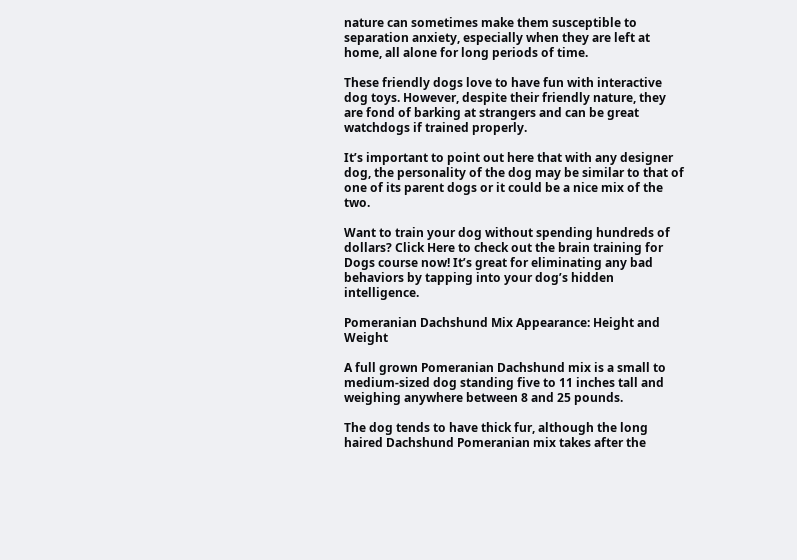nature can sometimes make them susceptible to separation anxiety, especially when they are left at home, all alone for long periods of time.

These friendly dogs love to have fun with interactive dog toys. However, despite their friendly nature, they are fond of barking at strangers and can be great watchdogs if trained properly.

It’s important to point out here that with any designer dog, the personality of the dog may be similar to that of one of its parent dogs or it could be a nice mix of the two.

Want to train your dog without spending hundreds of dollars? Click Here to check out the brain training for Dogs course now! It’s great for eliminating any bad behaviors by tapping into your dog’s hidden intelligence.

Pomeranian Dachshund Mix Appearance: Height and Weight

A full grown Pomeranian Dachshund mix is a small to medium-sized dog standing five to 11 inches tall and weighing anywhere between 8 and 25 pounds.

The dog tends to have thick fur, although the long haired Dachshund Pomeranian mix takes after the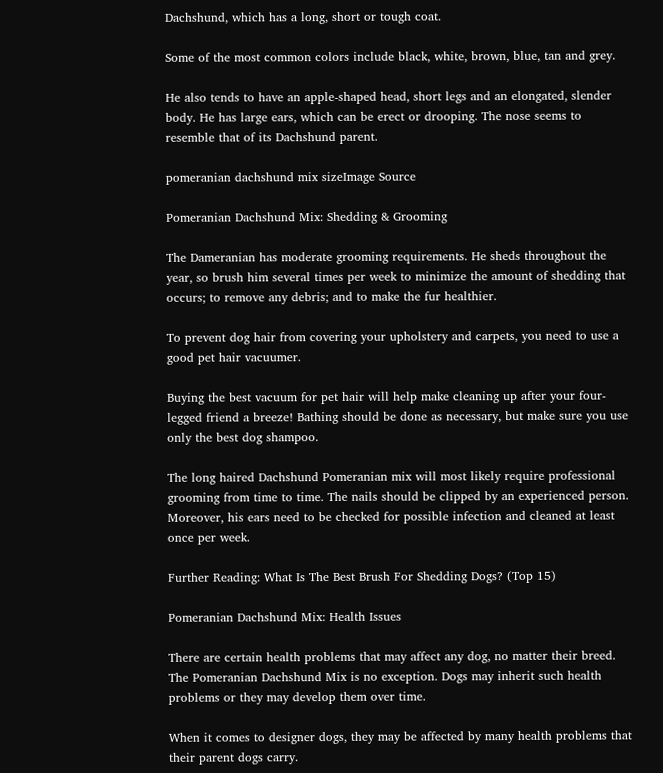Dachshund, which has a long, short or tough coat.

Some of the most common colors include black, white, brown, blue, tan and grey.

He also tends to have an apple-shaped head, short legs and an elongated, slender body. He has large ears, which can be erect or drooping. The nose seems to resemble that of its Dachshund parent.

pomeranian dachshund mix sizeImage Source

Pomeranian Dachshund Mix: Shedding & Grooming

The Dameranian has moderate grooming requirements. He sheds throughout the year, so brush him several times per week to minimize the amount of shedding that occurs; to remove any debris; and to make the fur healthier.

To prevent dog hair from covering your upholstery and carpets, you need to use a good pet hair vacuumer.

Buying the best vacuum for pet hair will help make cleaning up after your four-legged friend a breeze! Bathing should be done as necessary, but make sure you use only the best dog shampoo.

The long haired Dachshund Pomeranian mix will most likely require professional grooming from time to time. The nails should be clipped by an experienced person. Moreover, his ears need to be checked for possible infection and cleaned at least once per week.

Further Reading: What Is The Best Brush For Shedding Dogs? (Top 15)

Pomeranian Dachshund Mix: Health Issues

There are certain health problems that may affect any dog, no matter their breed. The Pomeranian Dachshund Mix is no exception. Dogs may inherit such health problems or they may develop them over time.

When it comes to designer dogs, they may be affected by many health problems that their parent dogs carry.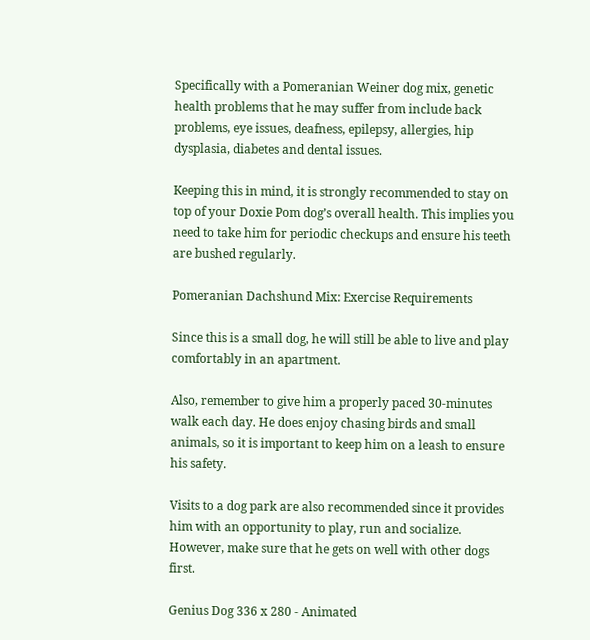Specifically with a Pomeranian Weiner dog mix, genetic health problems that he may suffer from include back problems, eye issues, deafness, epilepsy, allergies, hip dysplasia, diabetes and dental issues.

Keeping this in mind, it is strongly recommended to stay on top of your Doxie Pom dog’s overall health. This implies you need to take him for periodic checkups and ensure his teeth are bushed regularly.

Pomeranian Dachshund Mix: Exercise Requirements

Since this is a small dog, he will still be able to live and play comfortably in an apartment.

Also, remember to give him a properly paced 30-minutes walk each day. He does enjoy chasing birds and small animals, so it is important to keep him on a leash to ensure his safety.

Visits to a dog park are also recommended since it provides him with an opportunity to play, run and socialize. However, make sure that he gets on well with other dogs first.

Genius Dog 336 x 280 - Animated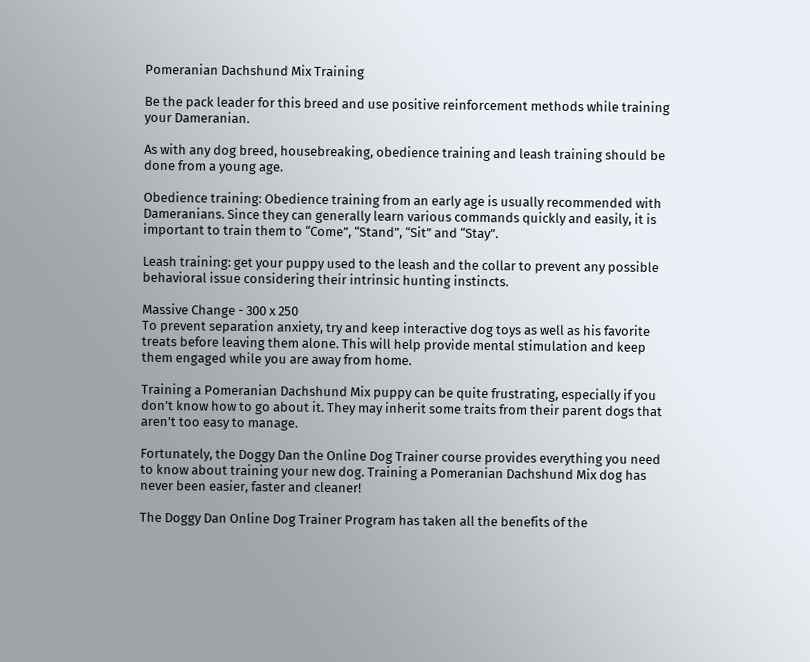Pomeranian Dachshund Mix Training

Be the pack leader for this breed and use positive reinforcement methods while training your Dameranian.

As with any dog breed, housebreaking, obedience training and leash training should be done from a young age.

Obedience training: Obedience training from an early age is usually recommended with Dameranians. Since they can generally learn various commands quickly and easily, it is important to train them to “Come”, “Stand”, “Sit” and “Stay”.

Leash training: get your puppy used to the leash and the collar to prevent any possible behavioral issue considering their intrinsic hunting instincts.

Massive Change - 300 x 250
To prevent separation anxiety, try and keep interactive dog toys as well as his favorite treats before leaving them alone. This will help provide mental stimulation and keep them engaged while you are away from home.

Training a Pomeranian Dachshund Mix puppy can be quite frustrating, especially if you don’t know how to go about it. They may inherit some traits from their parent dogs that aren’t too easy to manage.

Fortunately, the Doggy Dan the Online Dog Trainer course provides everything you need to know about training your new dog. Training a Pomeranian Dachshund Mix dog has never been easier, faster and cleaner!

The Doggy Dan Online Dog Trainer Program has taken all the benefits of the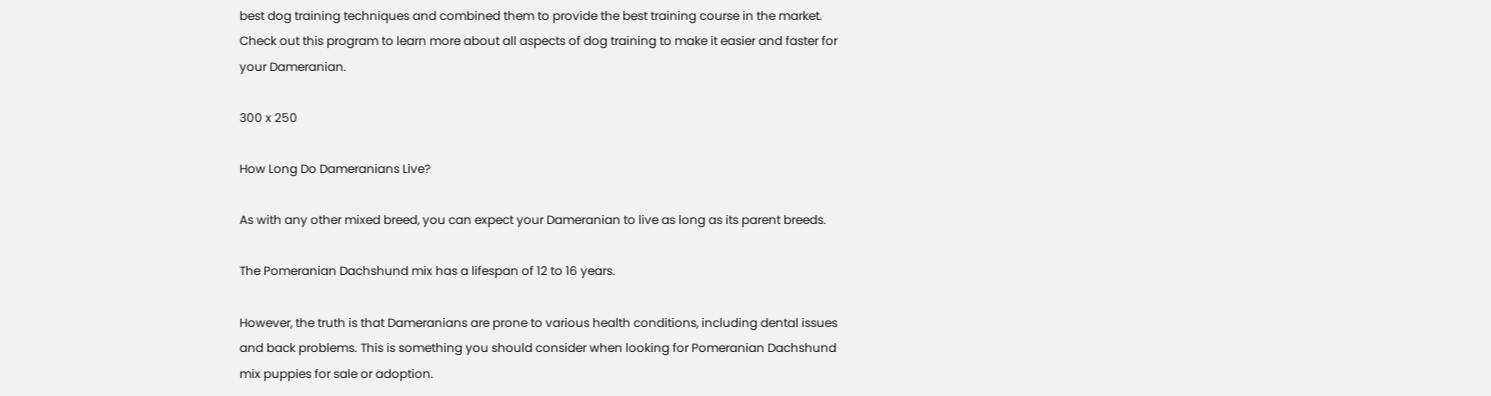best dog training techniques and combined them to provide the best training course in the market. Check out this program to learn more about all aspects of dog training to make it easier and faster for your Dameranian.

300 x 250

How Long Do Dameranians Live?

As with any other mixed breed, you can expect your Dameranian to live as long as its parent breeds.

The Pomeranian Dachshund mix has a lifespan of 12 to 16 years.

However, the truth is that Dameranians are prone to various health conditions, including dental issues and back problems. This is something you should consider when looking for Pomeranian Dachshund mix puppies for sale or adoption.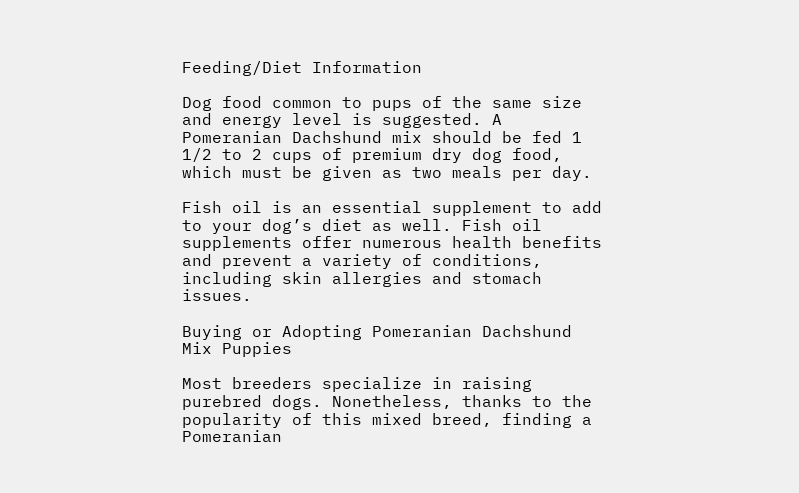Feeding/Diet Information

Dog food common to pups of the same size and energy level is suggested. A Pomeranian Dachshund mix should be fed 1 1/2 to 2 cups of premium dry dog food, which must be given as two meals per day.

Fish oil is an essential supplement to add to your dog’s diet as well. Fish oil supplements offer numerous health benefits and prevent a variety of conditions, including skin allergies and stomach issues.

Buying or Adopting Pomeranian Dachshund Mix Puppies

Most breeders specialize in raising purebred dogs. Nonetheless, thanks to the popularity of this mixed breed, finding a Pomeranian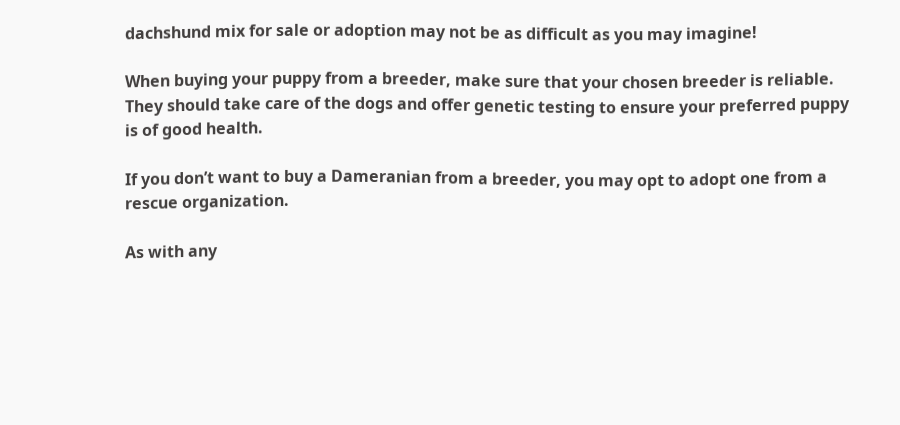dachshund mix for sale or adoption may not be as difficult as you may imagine!

When buying your puppy from a breeder, make sure that your chosen breeder is reliable. They should take care of the dogs and offer genetic testing to ensure your preferred puppy is of good health.

If you don’t want to buy a Dameranian from a breeder, you may opt to adopt one from a rescue organization.

As with any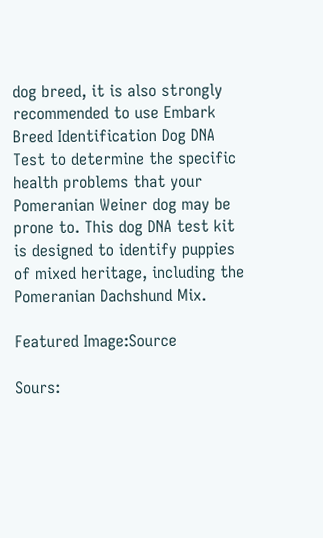dog breed, it is also strongly recommended to use Embark Breed Identification Dog DNA Test to determine the specific health problems that your Pomeranian Weiner dog may be prone to. This dog DNA test kit is designed to identify puppies of mixed heritage, including the Pomeranian Dachshund Mix.

Featured Image:Source

Sours: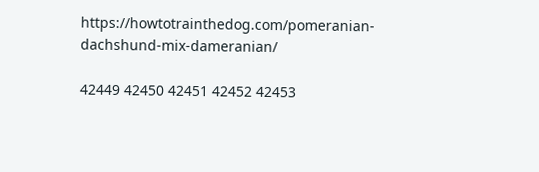https://howtotrainthedog.com/pomeranian-dachshund-mix-dameranian/

42449 42450 42451 42452 42453